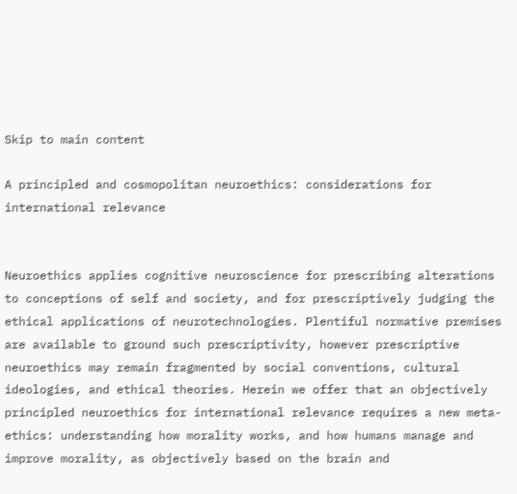Skip to main content

A principled and cosmopolitan neuroethics: considerations for international relevance


Neuroethics applies cognitive neuroscience for prescribing alterations to conceptions of self and society, and for prescriptively judging the ethical applications of neurotechnologies. Plentiful normative premises are available to ground such prescriptivity, however prescriptive neuroethics may remain fragmented by social conventions, cultural ideologies, and ethical theories. Herein we offer that an objectively principled neuroethics for international relevance requires a new meta-ethics: understanding how morality works, and how humans manage and improve morality, as objectively based on the brain and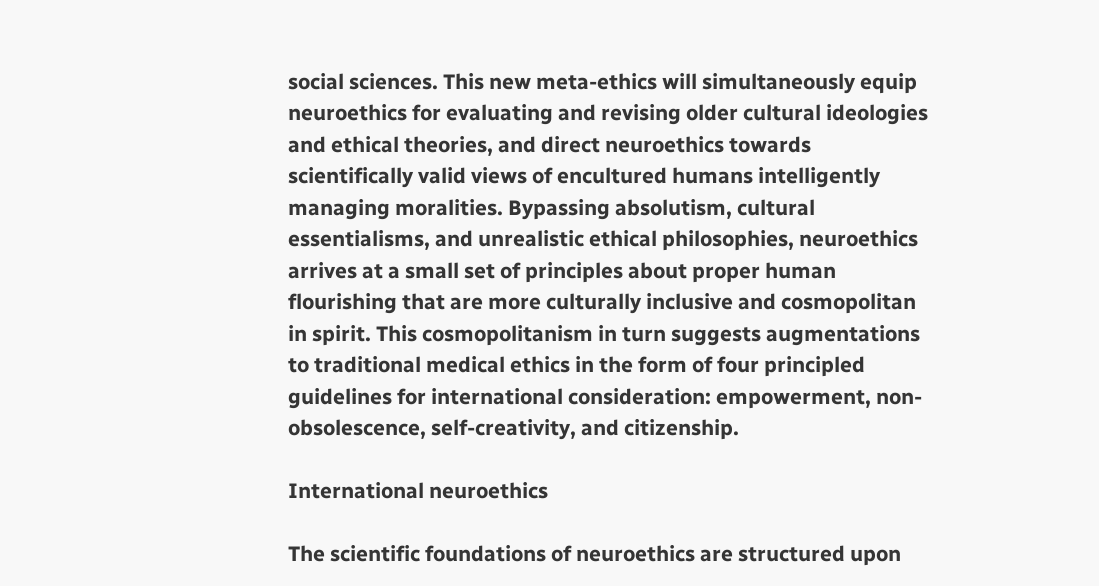social sciences. This new meta-ethics will simultaneously equip neuroethics for evaluating and revising older cultural ideologies and ethical theories, and direct neuroethics towards scientifically valid views of encultured humans intelligently managing moralities. Bypassing absolutism, cultural essentialisms, and unrealistic ethical philosophies, neuroethics arrives at a small set of principles about proper human flourishing that are more culturally inclusive and cosmopolitan in spirit. This cosmopolitanism in turn suggests augmentations to traditional medical ethics in the form of four principled guidelines for international consideration: empowerment, non-obsolescence, self-creativity, and citizenship.

International neuroethics

The scientific foundations of neuroethics are structured upon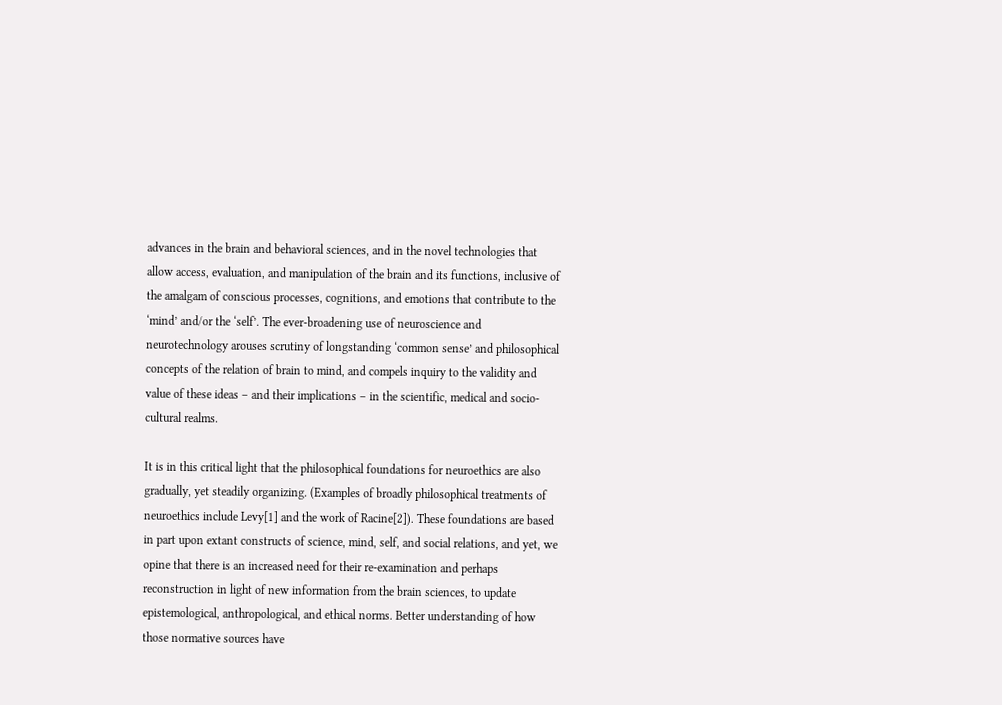advances in the brain and behavioral sciences, and in the novel technologies that allow access, evaluation, and manipulation of the brain and its functions, inclusive of the amalgam of conscious processes, cognitions, and emotions that contribute to the ‘mind’ and/or the ‘self’. The ever-broadening use of neuroscience and neurotechnology arouses scrutiny of longstanding ‘common sense’ and philosophical concepts of the relation of brain to mind, and compels inquiry to the validity and value of these ideas – and their implications – in the scientific, medical and socio-cultural realms.

It is in this critical light that the philosophical foundations for neuroethics are also gradually, yet steadily organizing. (Examples of broadly philosophical treatments of neuroethics include Levy[1] and the work of Racine[2]). These foundations are based in part upon extant constructs of science, mind, self, and social relations, and yet, we opine that there is an increased need for their re-examination and perhaps reconstruction in light of new information from the brain sciences, to update epistemological, anthropological, and ethical norms. Better understanding of how those normative sources have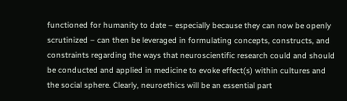functioned for humanity to date – especially because they can now be openly scrutinized – can then be leveraged in formulating concepts, constructs, and constraints regarding the ways that neuroscientific research could and should be conducted and applied in medicine to evoke effect(s) within cultures and the social sphere. Clearly, neuroethics will be an essential part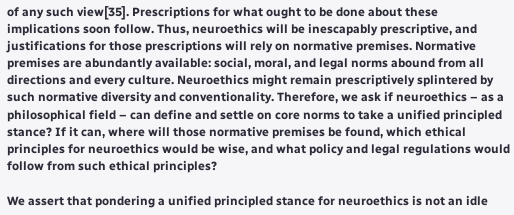of any such view[35]. Prescriptions for what ought to be done about these implications soon follow. Thus, neuroethics will be inescapably prescriptive, and justifications for those prescriptions will rely on normative premises. Normative premises are abundantly available: social, moral, and legal norms abound from all directions and every culture. Neuroethics might remain prescriptively splintered by such normative diversity and conventionality. Therefore, we ask if neuroethics – as a philosophical field – can define and settle on core norms to take a unified principled stance? If it can, where will those normative premises be found, which ethical principles for neuroethics would be wise, and what policy and legal regulations would follow from such ethical principles?

We assert that pondering a unified principled stance for neuroethics is not an idle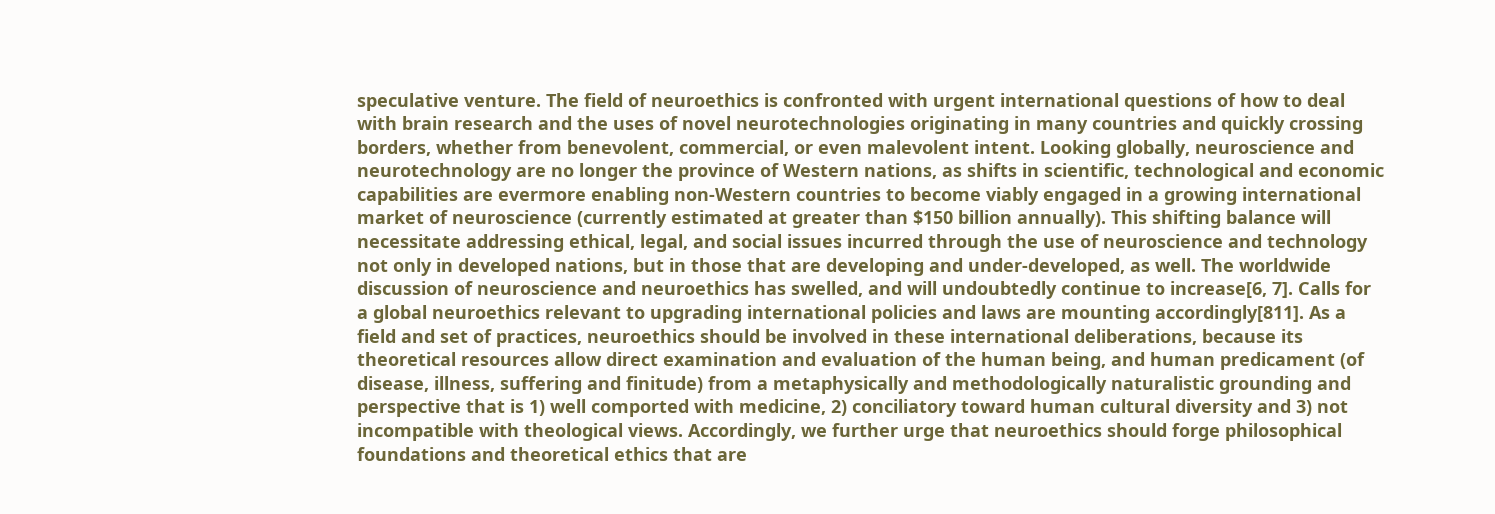speculative venture. The field of neuroethics is confronted with urgent international questions of how to deal with brain research and the uses of novel neurotechnologies originating in many countries and quickly crossing borders, whether from benevolent, commercial, or even malevolent intent. Looking globally, neuroscience and neurotechnology are no longer the province of Western nations, as shifts in scientific, technological and economic capabilities are evermore enabling non-Western countries to become viably engaged in a growing international market of neuroscience (currently estimated at greater than $150 billion annually). This shifting balance will necessitate addressing ethical, legal, and social issues incurred through the use of neuroscience and technology not only in developed nations, but in those that are developing and under-developed, as well. The worldwide discussion of neuroscience and neuroethics has swelled, and will undoubtedly continue to increase[6, 7]. Calls for a global neuroethics relevant to upgrading international policies and laws are mounting accordingly[811]. As a field and set of practices, neuroethics should be involved in these international deliberations, because its theoretical resources allow direct examination and evaluation of the human being, and human predicament (of disease, illness, suffering and finitude) from a metaphysically and methodologically naturalistic grounding and perspective that is 1) well comported with medicine, 2) conciliatory toward human cultural diversity and 3) not incompatible with theological views. Accordingly, we further urge that neuroethics should forge philosophical foundations and theoretical ethics that are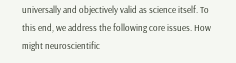universally and objectively valid as science itself. To this end, we address the following core issues. How might neuroscientific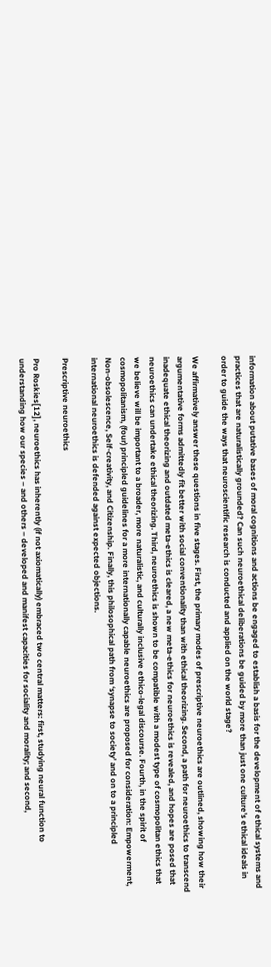information about putative bases of moral cognitions and actions be engaged to establish a basis for the development of ethical systems and practices that are naturalistically grounded? Can such neuroethical deliberations be guided by more than just one culture’s ethical ideals in order to guide the ways that neuroscientific research is conducted and applied on the world stage?

We affirmatively answer these questions in five stages. First, the primary modes of prescriptive neuroethics are outlined, showing how their argumentative forms admittedly fit better with social conventionality than with ethical theorizing. Second, a path for neuroethics to transcend inadequate ethical theorizing and outdated meta-ethics is cleared, a new meta-ethics for neuroethics is revealed, and hopes are posed that neuroethics can undertake ethical theorizing. Third, neuroethics is shown to be compatible with a modest type of cosmopolitan ethics that we believe will be important to a broader, more naturalistic, and culturally inclusive ethico-legal discourse. Fourth, in the spirit of cosmopolitanism, (four) principled guidelines for a more internationally capable neuroethics are proposed for consideration: Empowerment, Non-obsolescence, Self-creativity, and Citizenship. Finally, this philosophical path from ‘synapse to society’ and on to a principled international neuroethics is defended against expected objections.

Prescriptive neuroethics

Pro Roskies[12], neuroethics has inherently (if not axiomatically) embraced two central matters: first, studying neural function to understanding how our species – and others – developed and manifest capacities for sociality and morality; and second,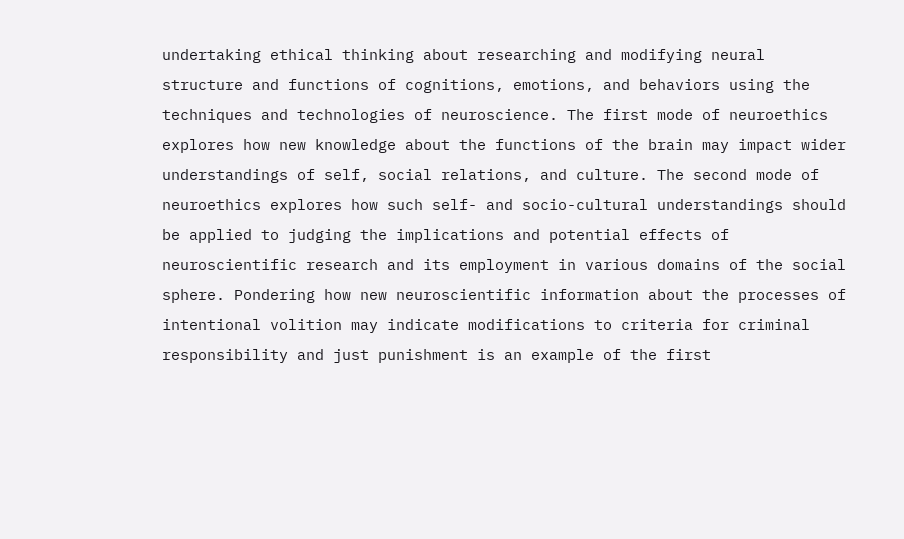undertaking ethical thinking about researching and modifying neural structure and functions of cognitions, emotions, and behaviors using the techniques and technologies of neuroscience. The first mode of neuroethics explores how new knowledge about the functions of the brain may impact wider understandings of self, social relations, and culture. The second mode of neuroethics explores how such self- and socio-cultural understandings should be applied to judging the implications and potential effects of neuroscientific research and its employment in various domains of the social sphere. Pondering how new neuroscientific information about the processes of intentional volition may indicate modifications to criteria for criminal responsibility and just punishment is an example of the first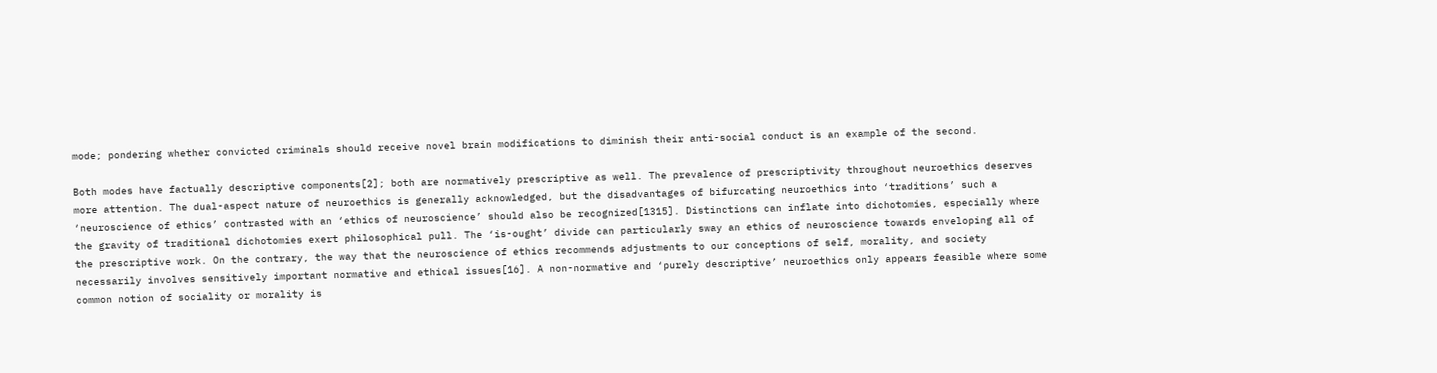mode; pondering whether convicted criminals should receive novel brain modifications to diminish their anti-social conduct is an example of the second.

Both modes have factually descriptive components[2]; both are normatively prescriptive as well. The prevalence of prescriptivity throughout neuroethics deserves more attention. The dual-aspect nature of neuroethics is generally acknowledged, but the disadvantages of bifurcating neuroethics into ‘traditions’ such a ‘neuroscience of ethics’ contrasted with an ‘ethics of neuroscience’ should also be recognized[1315]. Distinctions can inflate into dichotomies, especially where the gravity of traditional dichotomies exert philosophical pull. The ‘is-ought’ divide can particularly sway an ethics of neuroscience towards enveloping all of the prescriptive work. On the contrary, the way that the neuroscience of ethics recommends adjustments to our conceptions of self, morality, and society necessarily involves sensitively important normative and ethical issues[16]. A non-normative and ‘purely descriptive’ neuroethics only appears feasible where some common notion of sociality or morality is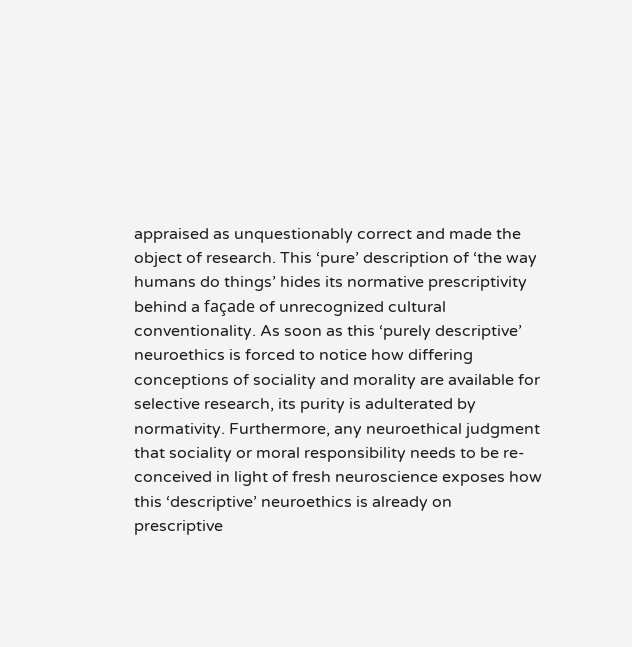appraised as unquestionably correct and made the object of research. This ‘pure’ description of ‘the way humans do things’ hides its normative prescriptivity behind a façade of unrecognized cultural conventionality. As soon as this ‘purely descriptive’ neuroethics is forced to notice how differing conceptions of sociality and morality are available for selective research, its purity is adulterated by normativity. Furthermore, any neuroethical judgment that sociality or moral responsibility needs to be re-conceived in light of fresh neuroscience exposes how this ‘descriptive’ neuroethics is already on prescriptive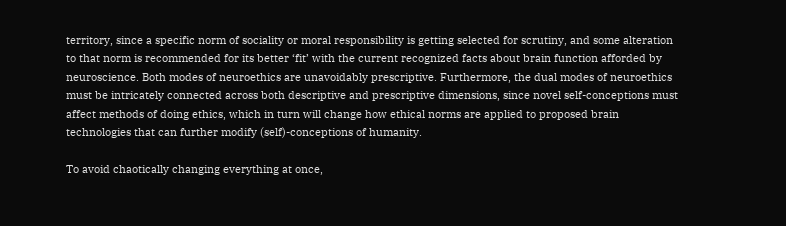territory, since a specific norm of sociality or moral responsibility is getting selected for scrutiny, and some alteration to that norm is recommended for its better ‘fit’ with the current recognized facts about brain function afforded by neuroscience. Both modes of neuroethics are unavoidably prescriptive. Furthermore, the dual modes of neuroethics must be intricately connected across both descriptive and prescriptive dimensions, since novel self-conceptions must affect methods of doing ethics, which in turn will change how ethical norms are applied to proposed brain technologies that can further modify (self)-conceptions of humanity.

To avoid chaotically changing everything at once,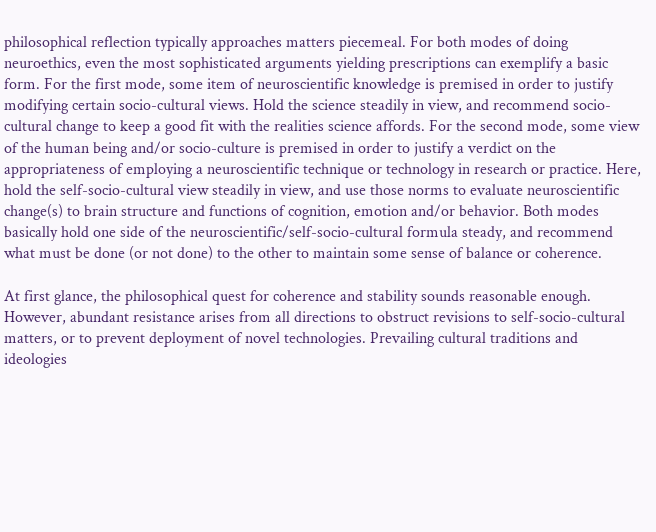philosophical reflection typically approaches matters piecemeal. For both modes of doing neuroethics, even the most sophisticated arguments yielding prescriptions can exemplify a basic form. For the first mode, some item of neuroscientific knowledge is premised in order to justify modifying certain socio-cultural views. Hold the science steadily in view, and recommend socio-cultural change to keep a good fit with the realities science affords. For the second mode, some view of the human being and/or socio-culture is premised in order to justify a verdict on the appropriateness of employing a neuroscientific technique or technology in research or practice. Here, hold the self-socio-cultural view steadily in view, and use those norms to evaluate neuroscientific change(s) to brain structure and functions of cognition, emotion and/or behavior. Both modes basically hold one side of the neuroscientific/self-socio-cultural formula steady, and recommend what must be done (or not done) to the other to maintain some sense of balance or coherence.

At first glance, the philosophical quest for coherence and stability sounds reasonable enough. However, abundant resistance arises from all directions to obstruct revisions to self-socio-cultural matters, or to prevent deployment of novel technologies. Prevailing cultural traditions and ideologies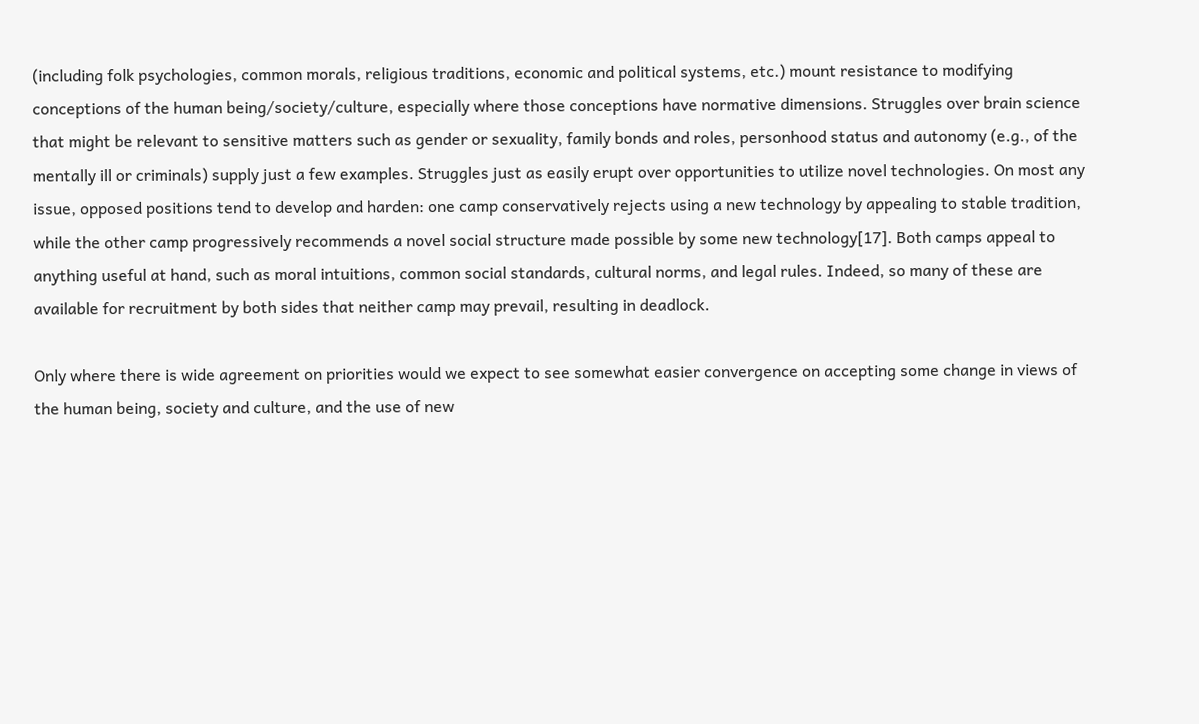(including folk psychologies, common morals, religious traditions, economic and political systems, etc.) mount resistance to modifying conceptions of the human being/society/culture, especially where those conceptions have normative dimensions. Struggles over brain science that might be relevant to sensitive matters such as gender or sexuality, family bonds and roles, personhood status and autonomy (e.g., of the mentally ill or criminals) supply just a few examples. Struggles just as easily erupt over opportunities to utilize novel technologies. On most any issue, opposed positions tend to develop and harden: one camp conservatively rejects using a new technology by appealing to stable tradition, while the other camp progressively recommends a novel social structure made possible by some new technology[17]. Both camps appeal to anything useful at hand, such as moral intuitions, common social standards, cultural norms, and legal rules. Indeed, so many of these are available for recruitment by both sides that neither camp may prevail, resulting in deadlock.

Only where there is wide agreement on priorities would we expect to see somewhat easier convergence on accepting some change in views of the human being, society and culture, and the use of new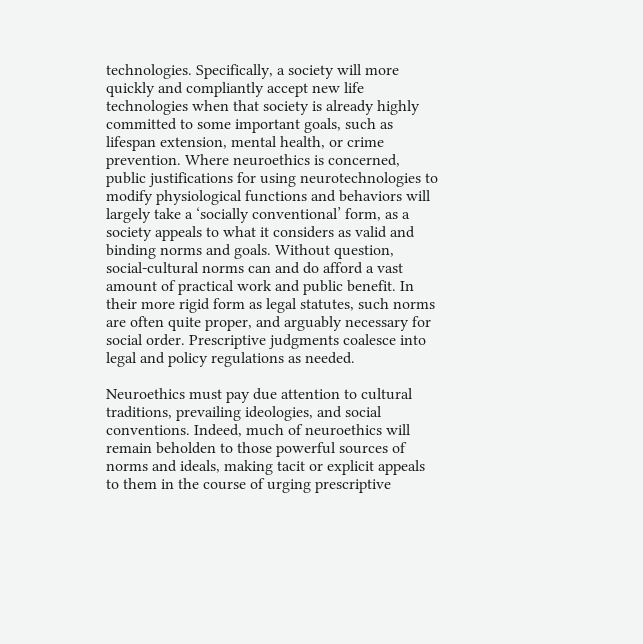technologies. Specifically, a society will more quickly and compliantly accept new life technologies when that society is already highly committed to some important goals, such as lifespan extension, mental health, or crime prevention. Where neuroethics is concerned, public justifications for using neurotechnologies to modify physiological functions and behaviors will largely take a ‘socially conventional’ form, as a society appeals to what it considers as valid and binding norms and goals. Without question, social-cultural norms can and do afford a vast amount of practical work and public benefit. In their more rigid form as legal statutes, such norms are often quite proper, and arguably necessary for social order. Prescriptive judgments coalesce into legal and policy regulations as needed.

Neuroethics must pay due attention to cultural traditions, prevailing ideologies, and social conventions. Indeed, much of neuroethics will remain beholden to those powerful sources of norms and ideals, making tacit or explicit appeals to them in the course of urging prescriptive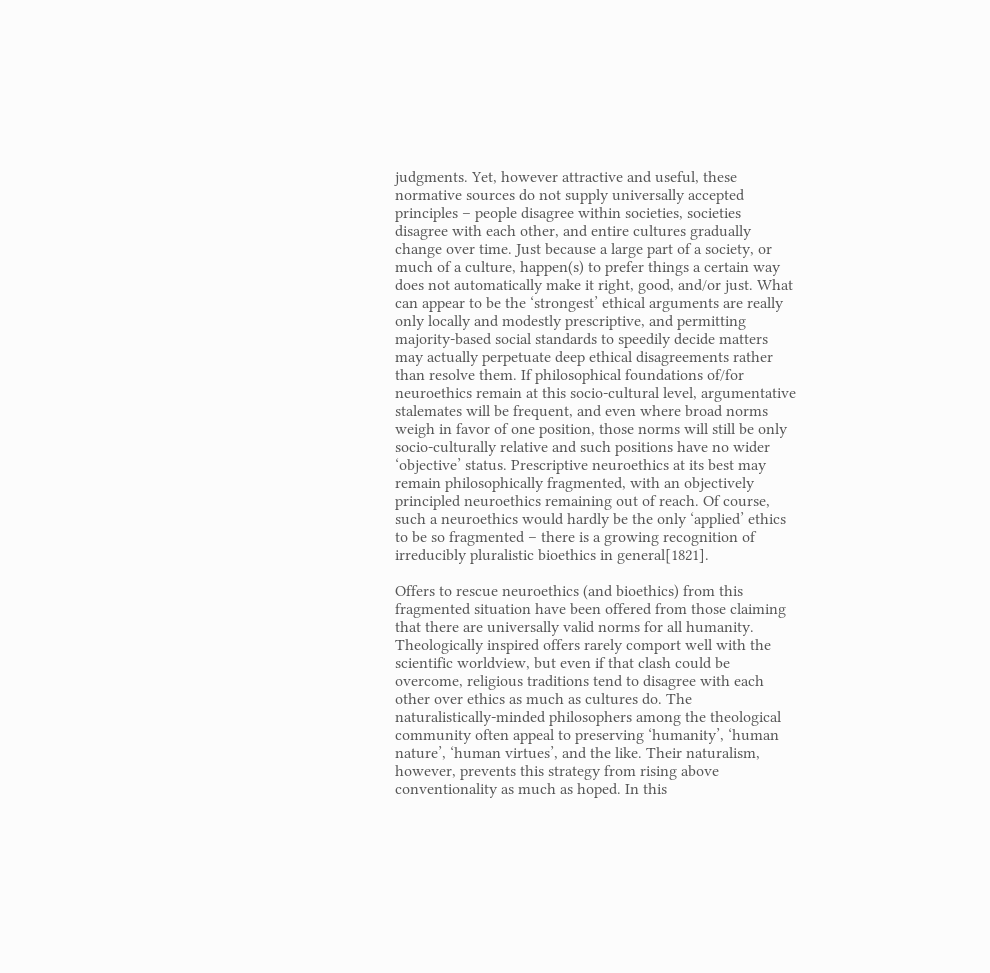judgments. Yet, however attractive and useful, these normative sources do not supply universally accepted principles – people disagree within societies, societies disagree with each other, and entire cultures gradually change over time. Just because a large part of a society, or much of a culture, happen(s) to prefer things a certain way does not automatically make it right, good, and/or just. What can appear to be the ‘strongest’ ethical arguments are really only locally and modestly prescriptive, and permitting majority-based social standards to speedily decide matters may actually perpetuate deep ethical disagreements rather than resolve them. If philosophical foundations of/for neuroethics remain at this socio-cultural level, argumentative stalemates will be frequent, and even where broad norms weigh in favor of one position, those norms will still be only socio-culturally relative and such positions have no wider ‘objective’ status. Prescriptive neuroethics at its best may remain philosophically fragmented, with an objectively principled neuroethics remaining out of reach. Of course, such a neuroethics would hardly be the only ‘applied’ ethics to be so fragmented – there is a growing recognition of irreducibly pluralistic bioethics in general[1821].

Offers to rescue neuroethics (and bioethics) from this fragmented situation have been offered from those claiming that there are universally valid norms for all humanity. Theologically inspired offers rarely comport well with the scientific worldview, but even if that clash could be overcome, religious traditions tend to disagree with each other over ethics as much as cultures do. The naturalistically-minded philosophers among the theological community often appeal to preserving ‘humanity’, ‘human nature’, ‘human virtues’, and the like. Their naturalism, however, prevents this strategy from rising above conventionality as much as hoped. In this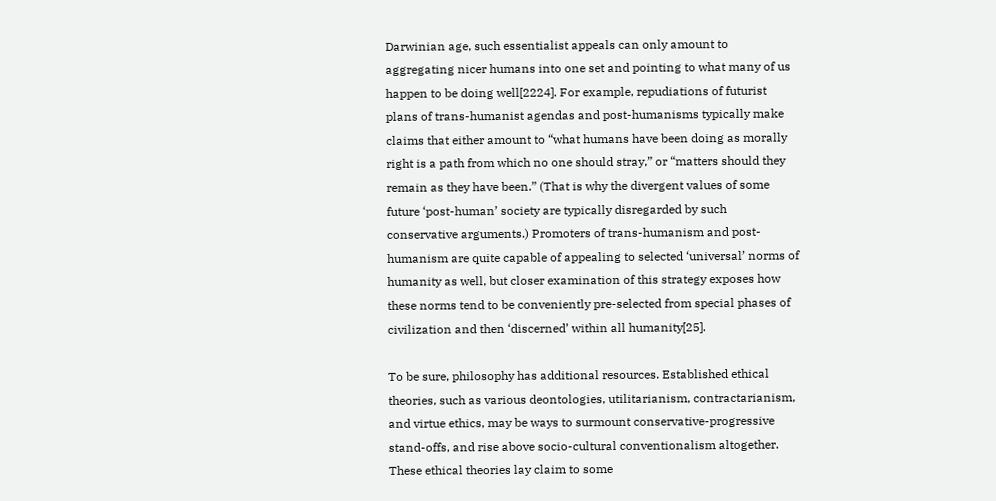Darwinian age, such essentialist appeals can only amount to aggregating nicer humans into one set and pointing to what many of us happen to be doing well[2224]. For example, repudiations of futurist plans of trans-humanist agendas and post-humanisms typically make claims that either amount to “what humans have been doing as morally right is a path from which no one should stray,” or “matters should they remain as they have been.” (That is why the divergent values of some future ‘post-human’ society are typically disregarded by such conservative arguments.) Promoters of trans-humanism and post-humanism are quite capable of appealing to selected ‘universal’ norms of humanity as well, but closer examination of this strategy exposes how these norms tend to be conveniently pre-selected from special phases of civilization and then ‘discerned’ within all humanity[25].

To be sure, philosophy has additional resources. Established ethical theories, such as various deontologies, utilitarianism, contractarianism, and virtue ethics, may be ways to surmount conservative-progressive stand-offs, and rise above socio-cultural conventionalism altogether. These ethical theories lay claim to some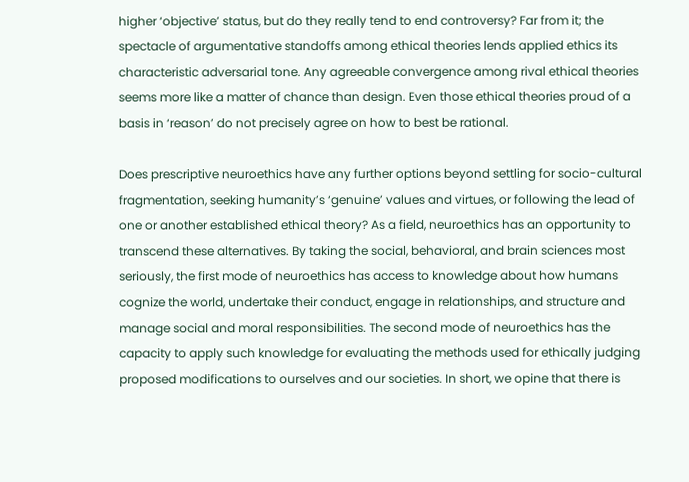higher ‘objective’ status, but do they really tend to end controversy? Far from it; the spectacle of argumentative standoffs among ethical theories lends applied ethics its characteristic adversarial tone. Any agreeable convergence among rival ethical theories seems more like a matter of chance than design. Even those ethical theories proud of a basis in ‘reason’ do not precisely agree on how to best be rational.

Does prescriptive neuroethics have any further options beyond settling for socio-cultural fragmentation, seeking humanity’s ‘genuine’ values and virtues, or following the lead of one or another established ethical theory? As a field, neuroethics has an opportunity to transcend these alternatives. By taking the social, behavioral, and brain sciences most seriously, the first mode of neuroethics has access to knowledge about how humans cognize the world, undertake their conduct, engage in relationships, and structure and manage social and moral responsibilities. The second mode of neuroethics has the capacity to apply such knowledge for evaluating the methods used for ethically judging proposed modifications to ourselves and our societies. In short, we opine that there is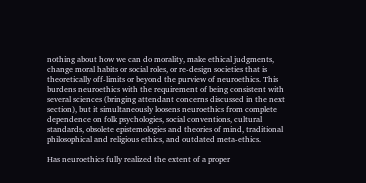nothing about how we can do morality, make ethical judgments, change moral habits or social roles, or re-design societies that is theoretically off-limits or beyond the purview of neuroethics. This burdens neuroethics with the requirement of being consistent with several sciences (bringing attendant concerns discussed in the next section), but it simultaneously loosens neuroethics from complete dependence on folk psychologies, social conventions, cultural standards, obsolete epistemologies and theories of mind, traditional philosophical and religious ethics, and outdated meta-ethics.

Has neuroethics fully realized the extent of a proper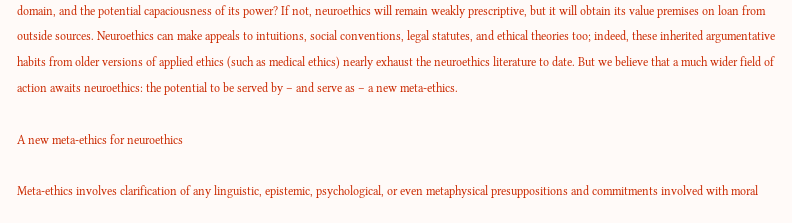domain, and the potential capaciousness of its power? If not, neuroethics will remain weakly prescriptive, but it will obtain its value premises on loan from outside sources. Neuroethics can make appeals to intuitions, social conventions, legal statutes, and ethical theories too; indeed, these inherited argumentative habits from older versions of applied ethics (such as medical ethics) nearly exhaust the neuroethics literature to date. But we believe that a much wider field of action awaits neuroethics: the potential to be served by – and serve as – a new meta-ethics.

A new meta-ethics for neuroethics

Meta-ethics involves clarification of any linguistic, epistemic, psychological, or even metaphysical presuppositions and commitments involved with moral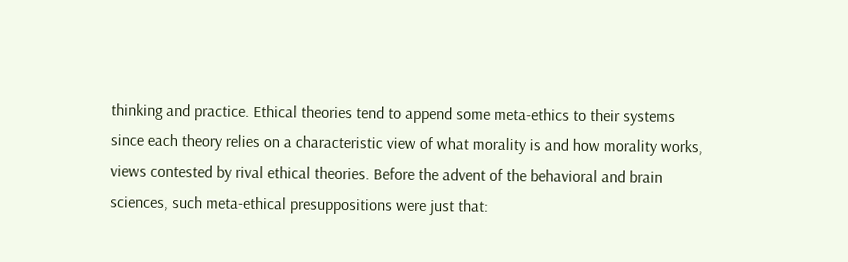thinking and practice. Ethical theories tend to append some meta-ethics to their systems since each theory relies on a characteristic view of what morality is and how morality works, views contested by rival ethical theories. Before the advent of the behavioral and brain sciences, such meta-ethical presuppositions were just that: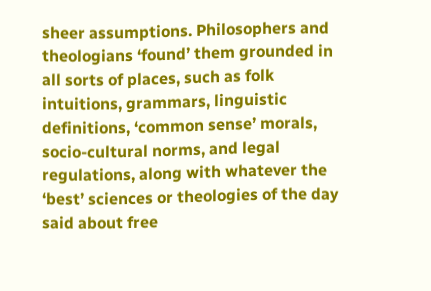sheer assumptions. Philosophers and theologians ‘found’ them grounded in all sorts of places, such as folk intuitions, grammars, linguistic definitions, ‘common sense’ morals, socio-cultural norms, and legal regulations, along with whatever the ‘best’ sciences or theologies of the day said about free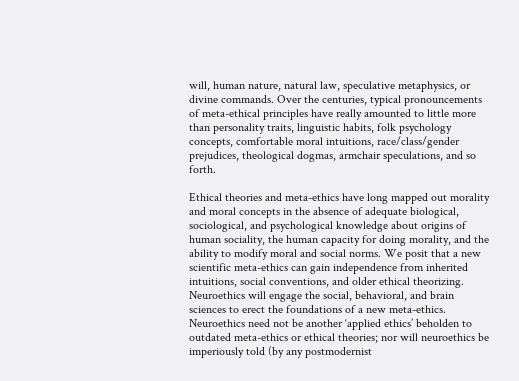will, human nature, natural law, speculative metaphysics, or divine commands. Over the centuries, typical pronouncements of meta-ethical principles have really amounted to little more than personality traits, linguistic habits, folk psychology concepts, comfortable moral intuitions, race/class/gender prejudices, theological dogmas, armchair speculations, and so forth.

Ethical theories and meta-ethics have long mapped out morality and moral concepts in the absence of adequate biological, sociological, and psychological knowledge about origins of human sociality, the human capacity for doing morality, and the ability to modify moral and social norms. We posit that a new scientific meta-ethics can gain independence from inherited intuitions, social conventions, and older ethical theorizing. Neuroethics will engage the social, behavioral, and brain sciences to erect the foundations of a new meta-ethics. Neuroethics need not be another ‘applied ethics’ beholden to outdated meta-ethics or ethical theories; nor will neuroethics be imperiously told (by any postmodernist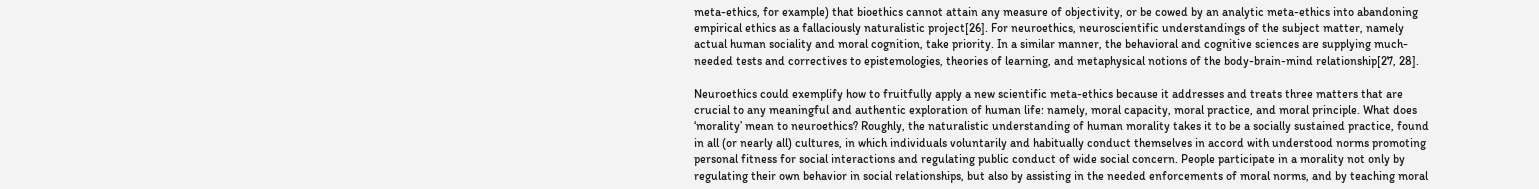meta-ethics, for example) that bioethics cannot attain any measure of objectivity, or be cowed by an analytic meta-ethics into abandoning empirical ethics as a fallaciously naturalistic project[26]. For neuroethics, neuroscientific understandings of the subject matter, namely actual human sociality and moral cognition, take priority. In a similar manner, the behavioral and cognitive sciences are supplying much-needed tests and correctives to epistemologies, theories of learning, and metaphysical notions of the body-brain-mind relationship[27, 28].

Neuroethics could exemplify how to fruitfully apply a new scientific meta-ethics because it addresses and treats three matters that are crucial to any meaningful and authentic exploration of human life: namely, moral capacity, moral practice, and moral principle. What does ‘morality’ mean to neuroethics? Roughly, the naturalistic understanding of human morality takes it to be a socially sustained practice, found in all (or nearly all) cultures, in which individuals voluntarily and habitually conduct themselves in accord with understood norms promoting personal fitness for social interactions and regulating public conduct of wide social concern. People participate in a morality not only by regulating their own behavior in social relationships, but also by assisting in the needed enforcements of moral norms, and by teaching moral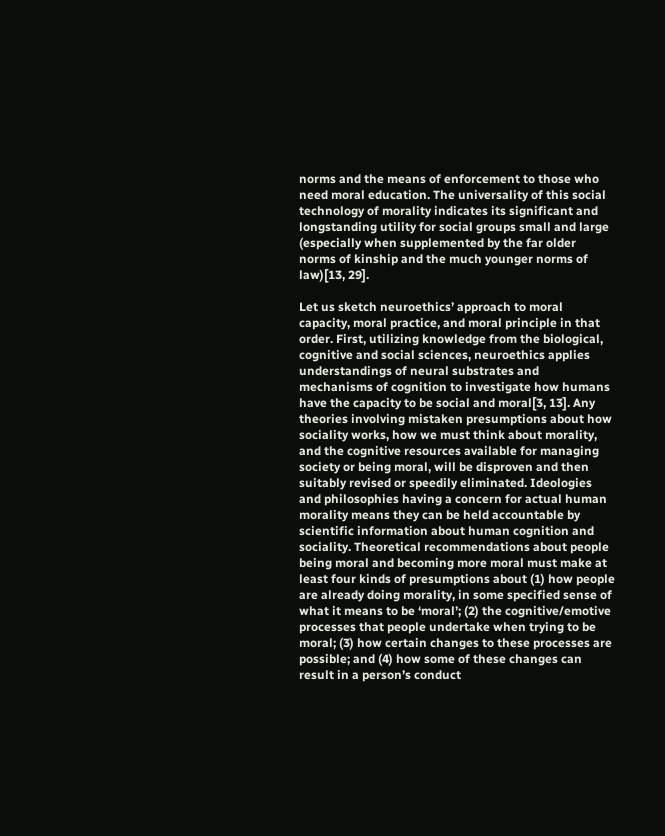norms and the means of enforcement to those who need moral education. The universality of this social technology of morality indicates its significant and longstanding utility for social groups small and large (especially when supplemented by the far older norms of kinship and the much younger norms of law)[13, 29].

Let us sketch neuroethics’ approach to moral capacity, moral practice, and moral principle in that order. First, utilizing knowledge from the biological, cognitive and social sciences, neuroethics applies understandings of neural substrates and mechanisms of cognition to investigate how humans have the capacity to be social and moral[3, 13]. Any theories involving mistaken presumptions about how sociality works, how we must think about morality, and the cognitive resources available for managing society or being moral, will be disproven and then suitably revised or speedily eliminated. Ideologies and philosophies having a concern for actual human morality means they can be held accountable by scientific information about human cognition and sociality. Theoretical recommendations about people being moral and becoming more moral must make at least four kinds of presumptions about (1) how people are already doing morality, in some specified sense of what it means to be ‘moral’; (2) the cognitive/emotive processes that people undertake when trying to be moral; (3) how certain changes to these processes are possible; and (4) how some of these changes can result in a person’s conduct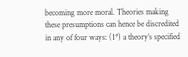becoming more moral. Theories making these presumptions can hence be discredited in any of four ways: (1*) a theory’s specified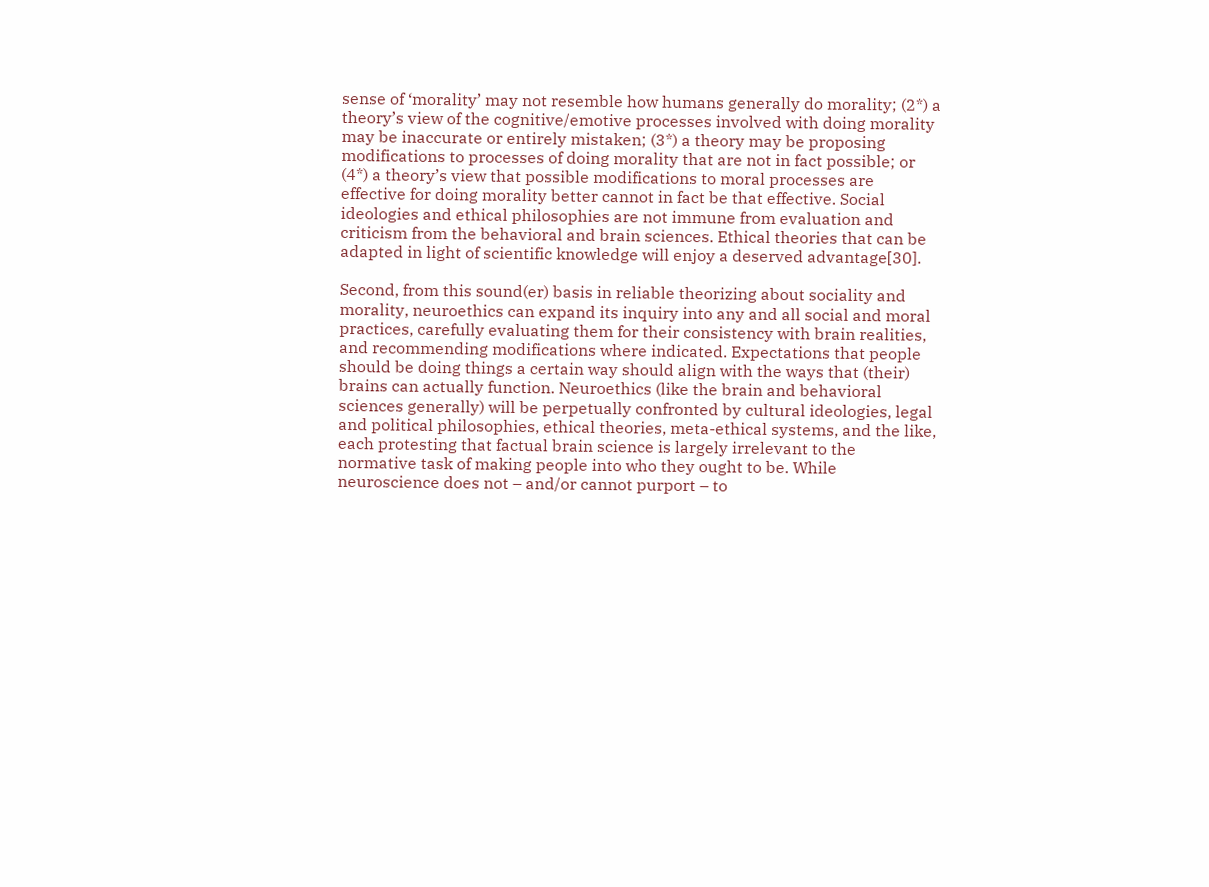sense of ‘morality’ may not resemble how humans generally do morality; (2*) a theory’s view of the cognitive/emotive processes involved with doing morality may be inaccurate or entirely mistaken; (3*) a theory may be proposing modifications to processes of doing morality that are not in fact possible; or (4*) a theory’s view that possible modifications to moral processes are effective for doing morality better cannot in fact be that effective. Social ideologies and ethical philosophies are not immune from evaluation and criticism from the behavioral and brain sciences. Ethical theories that can be adapted in light of scientific knowledge will enjoy a deserved advantage[30].

Second, from this sound(er) basis in reliable theorizing about sociality and morality, neuroethics can expand its inquiry into any and all social and moral practices, carefully evaluating them for their consistency with brain realities, and recommending modifications where indicated. Expectations that people should be doing things a certain way should align with the ways that (their) brains can actually function. Neuroethics (like the brain and behavioral sciences generally) will be perpetually confronted by cultural ideologies, legal and political philosophies, ethical theories, meta-ethical systems, and the like, each protesting that factual brain science is largely irrelevant to the normative task of making people into who they ought to be. While neuroscience does not – and/or cannot purport – to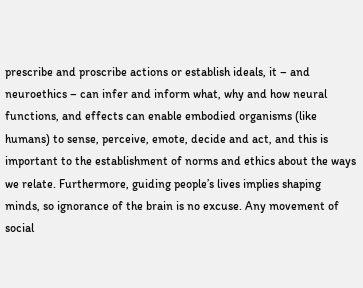prescribe and proscribe actions or establish ideals, it – and neuroethics – can infer and inform what, why and how neural functions, and effects can enable embodied organisms (like humans) to sense, perceive, emote, decide and act, and this is important to the establishment of norms and ethics about the ways we relate. Furthermore, guiding people’s lives implies shaping minds, so ignorance of the brain is no excuse. Any movement of social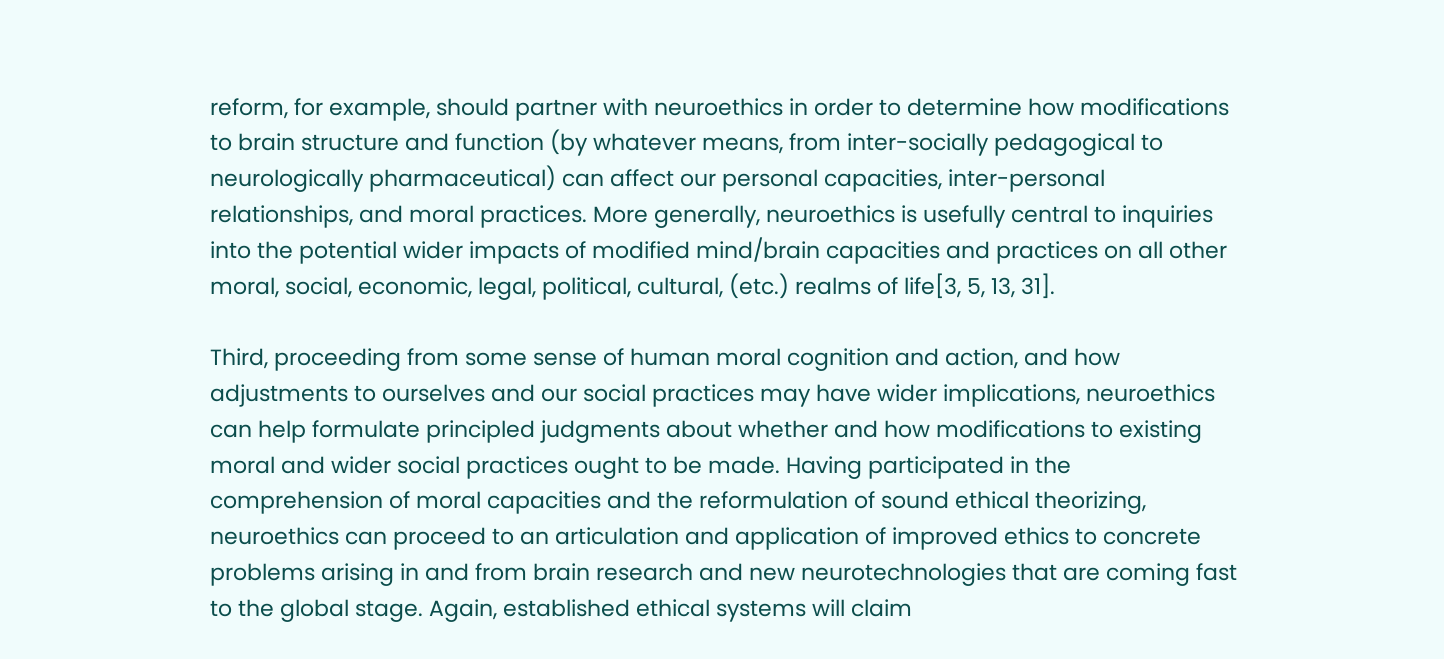reform, for example, should partner with neuroethics in order to determine how modifications to brain structure and function (by whatever means, from inter-socially pedagogical to neurologically pharmaceutical) can affect our personal capacities, inter-personal relationships, and moral practices. More generally, neuroethics is usefully central to inquiries into the potential wider impacts of modified mind/brain capacities and practices on all other moral, social, economic, legal, political, cultural, (etc.) realms of life[3, 5, 13, 31].

Third, proceeding from some sense of human moral cognition and action, and how adjustments to ourselves and our social practices may have wider implications, neuroethics can help formulate principled judgments about whether and how modifications to existing moral and wider social practices ought to be made. Having participated in the comprehension of moral capacities and the reformulation of sound ethical theorizing, neuroethics can proceed to an articulation and application of improved ethics to concrete problems arising in and from brain research and new neurotechnologies that are coming fast to the global stage. Again, established ethical systems will claim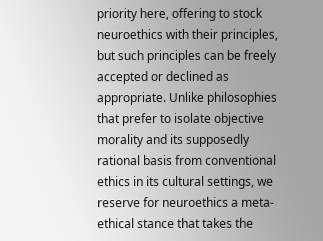priority here, offering to stock neuroethics with their principles, but such principles can be freely accepted or declined as appropriate. Unlike philosophies that prefer to isolate objective morality and its supposedly rational basis from conventional ethics in its cultural settings, we reserve for neuroethics a meta-ethical stance that takes the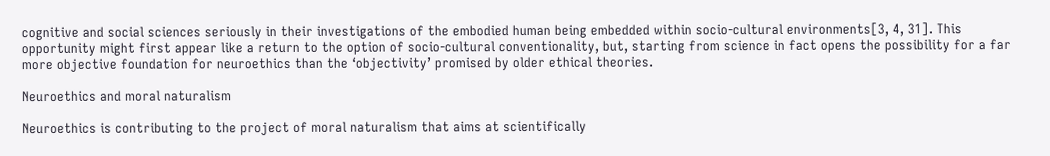cognitive and social sciences seriously in their investigations of the embodied human being embedded within socio-cultural environments[3, 4, 31]. This opportunity might first appear like a return to the option of socio-cultural conventionality, but, starting from science in fact opens the possibility for a far more objective foundation for neuroethics than the ‘objectivity’ promised by older ethical theories.

Neuroethics and moral naturalism

Neuroethics is contributing to the project of moral naturalism that aims at scientifically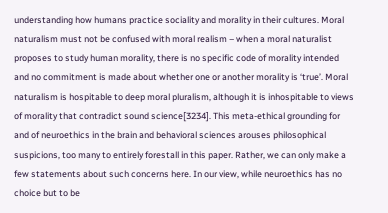understanding how humans practice sociality and morality in their cultures. Moral naturalism must not be confused with moral realism – when a moral naturalist proposes to study human morality, there is no specific code of morality intended and no commitment is made about whether one or another morality is ‘true’. Moral naturalism is hospitable to deep moral pluralism, although it is inhospitable to views of morality that contradict sound science[3234]. This meta-ethical grounding for and of neuroethics in the brain and behavioral sciences arouses philosophical suspicions, too many to entirely forestall in this paper. Rather, we can only make a few statements about such concerns here. In our view, while neuroethics has no choice but to be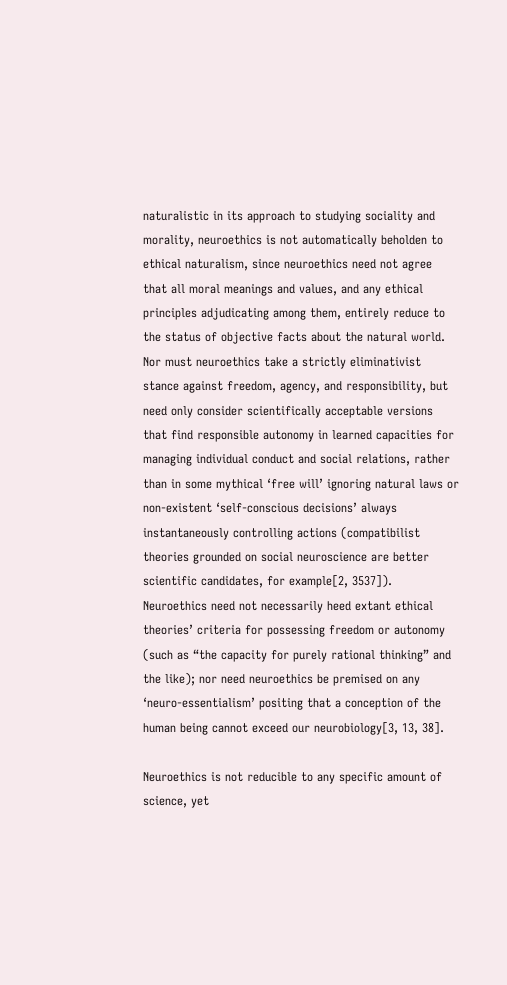naturalistic in its approach to studying sociality and morality, neuroethics is not automatically beholden to ethical naturalism, since neuroethics need not agree that all moral meanings and values, and any ethical principles adjudicating among them, entirely reduce to the status of objective facts about the natural world. Nor must neuroethics take a strictly eliminativist stance against freedom, agency, and responsibility, but need only consider scientifically acceptable versions that find responsible autonomy in learned capacities for managing individual conduct and social relations, rather than in some mythical ‘free will’ ignoring natural laws or non-existent ‘self-conscious decisions’ always instantaneously controlling actions (compatibilist theories grounded on social neuroscience are better scientific candidates, for example[2, 3537]). Neuroethics need not necessarily heed extant ethical theories’ criteria for possessing freedom or autonomy (such as “the capacity for purely rational thinking” and the like); nor need neuroethics be premised on any ‘neuro-essentialism’ positing that a conception of the human being cannot exceed our neurobiology[3, 13, 38].

Neuroethics is not reducible to any specific amount of science, yet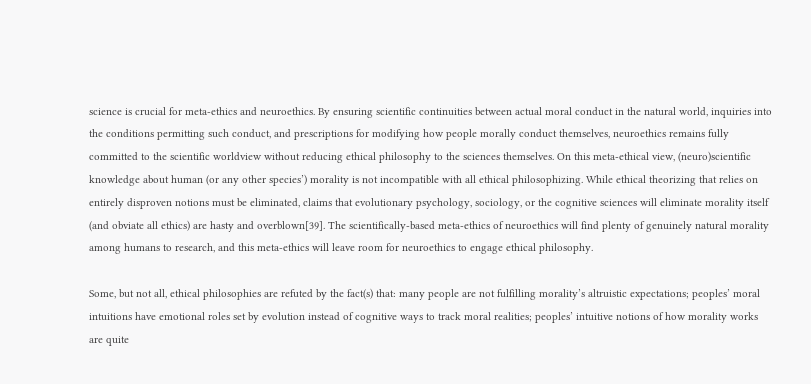science is crucial for meta-ethics and neuroethics. By ensuring scientific continuities between actual moral conduct in the natural world, inquiries into the conditions permitting such conduct, and prescriptions for modifying how people morally conduct themselves, neuroethics remains fully committed to the scientific worldview without reducing ethical philosophy to the sciences themselves. On this meta-ethical view, (neuro)scientific knowledge about human (or any other species’) morality is not incompatible with all ethical philosophizing. While ethical theorizing that relies on entirely disproven notions must be eliminated, claims that evolutionary psychology, sociology, or the cognitive sciences will eliminate morality itself (and obviate all ethics) are hasty and overblown[39]. The scientifically-based meta-ethics of neuroethics will find plenty of genuinely natural morality among humans to research, and this meta-ethics will leave room for neuroethics to engage ethical philosophy.

Some, but not all, ethical philosophies are refuted by the fact(s) that: many people are not fulfilling morality’s altruistic expectations; peoples’ moral intuitions have emotional roles set by evolution instead of cognitive ways to track moral realities; peoples’ intuitive notions of how morality works are quite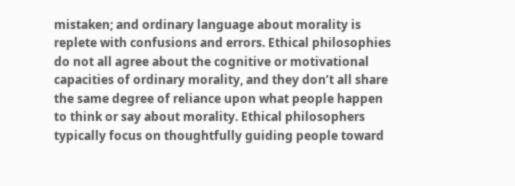mistaken; and ordinary language about morality is replete with confusions and errors. Ethical philosophies do not all agree about the cognitive or motivational capacities of ordinary morality, and they don’t all share the same degree of reliance upon what people happen to think or say about morality. Ethical philosophers typically focus on thoughtfully guiding people toward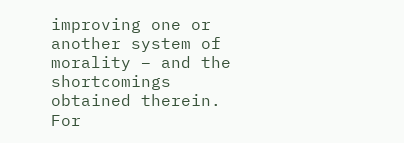improving one or another system of morality – and the shortcomings obtained therein. For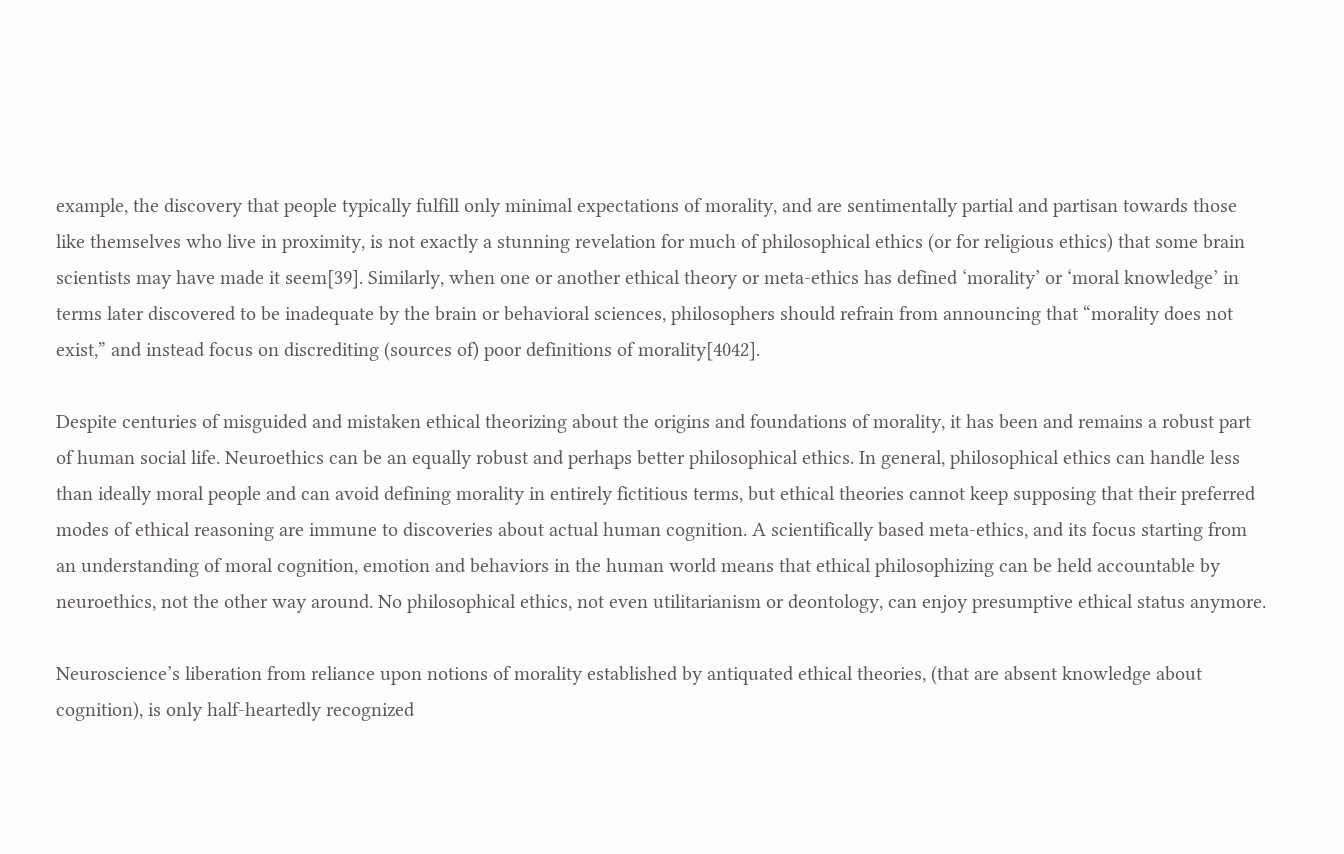example, the discovery that people typically fulfill only minimal expectations of morality, and are sentimentally partial and partisan towards those like themselves who live in proximity, is not exactly a stunning revelation for much of philosophical ethics (or for religious ethics) that some brain scientists may have made it seem[39]. Similarly, when one or another ethical theory or meta-ethics has defined ‘morality’ or ‘moral knowledge’ in terms later discovered to be inadequate by the brain or behavioral sciences, philosophers should refrain from announcing that “morality does not exist,” and instead focus on discrediting (sources of) poor definitions of morality[4042].

Despite centuries of misguided and mistaken ethical theorizing about the origins and foundations of morality, it has been and remains a robust part of human social life. Neuroethics can be an equally robust and perhaps better philosophical ethics. In general, philosophical ethics can handle less than ideally moral people and can avoid defining morality in entirely fictitious terms, but ethical theories cannot keep supposing that their preferred modes of ethical reasoning are immune to discoveries about actual human cognition. A scientifically based meta-ethics, and its focus starting from an understanding of moral cognition, emotion and behaviors in the human world means that ethical philosophizing can be held accountable by neuroethics, not the other way around. No philosophical ethics, not even utilitarianism or deontology, can enjoy presumptive ethical status anymore.

Neuroscience’s liberation from reliance upon notions of morality established by antiquated ethical theories, (that are absent knowledge about cognition), is only half-heartedly recognized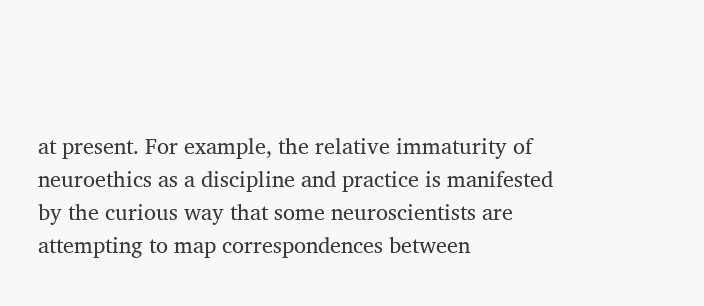at present. For example, the relative immaturity of neuroethics as a discipline and practice is manifested by the curious way that some neuroscientists are attempting to map correspondences between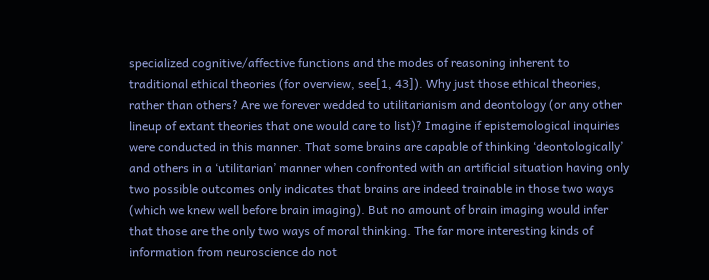specialized cognitive/affective functions and the modes of reasoning inherent to traditional ethical theories (for overview, see[1, 43]). Why just those ethical theories, rather than others? Are we forever wedded to utilitarianism and deontology (or any other lineup of extant theories that one would care to list)? Imagine if epistemological inquiries were conducted in this manner. That some brains are capable of thinking ‘deontologically’ and others in a ‘utilitarian’ manner when confronted with an artificial situation having only two possible outcomes only indicates that brains are indeed trainable in those two ways (which we knew well before brain imaging). But no amount of brain imaging would infer that those are the only two ways of moral thinking. The far more interesting kinds of information from neuroscience do not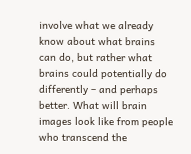involve what we already know about what brains can do, but rather what brains could potentially do differently – and perhaps better. What will brain images look like from people who transcend the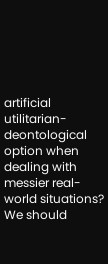artificial utilitarian-deontological option when dealing with messier real-world situations? We should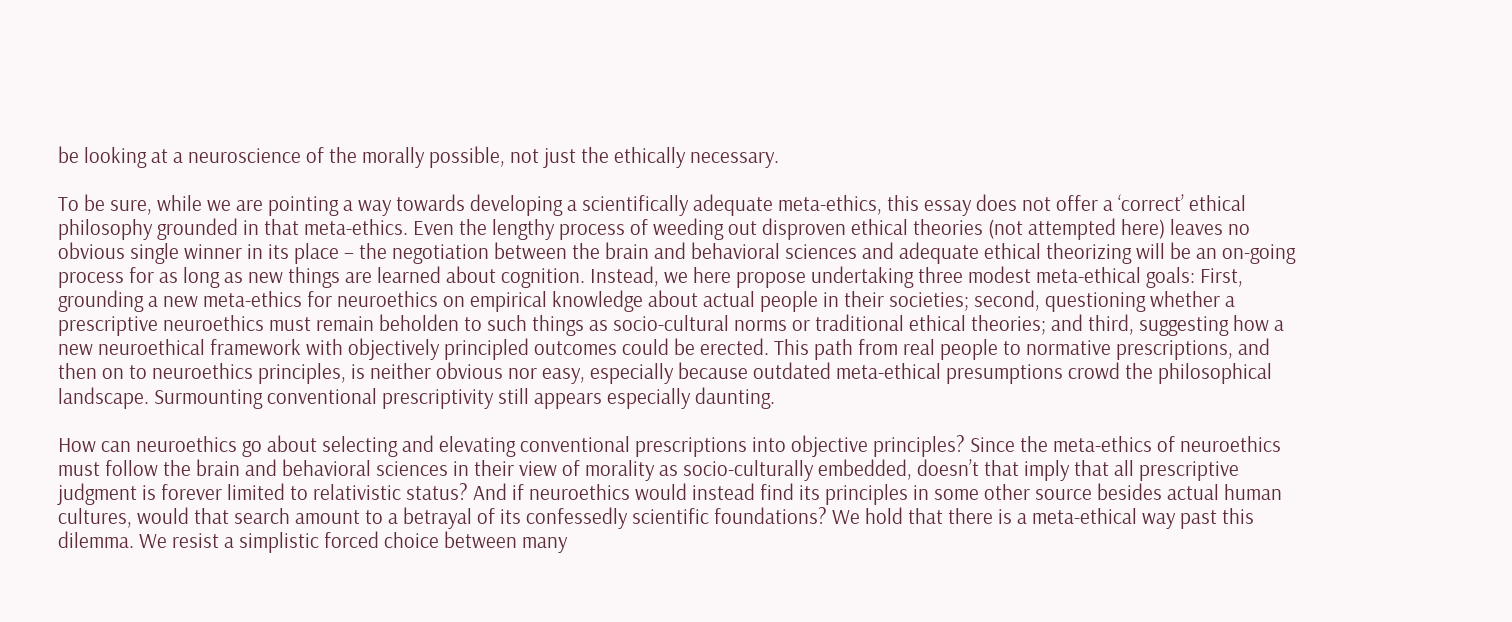be looking at a neuroscience of the morally possible, not just the ethically necessary.

To be sure, while we are pointing a way towards developing a scientifically adequate meta-ethics, this essay does not offer a ‘correct’ ethical philosophy grounded in that meta-ethics. Even the lengthy process of weeding out disproven ethical theories (not attempted here) leaves no obvious single winner in its place – the negotiation between the brain and behavioral sciences and adequate ethical theorizing will be an on-going process for as long as new things are learned about cognition. Instead, we here propose undertaking three modest meta-ethical goals: First, grounding a new meta-ethics for neuroethics on empirical knowledge about actual people in their societies; second, questioning whether a prescriptive neuroethics must remain beholden to such things as socio-cultural norms or traditional ethical theories; and third, suggesting how a new neuroethical framework with objectively principled outcomes could be erected. This path from real people to normative prescriptions, and then on to neuroethics principles, is neither obvious nor easy, especially because outdated meta-ethical presumptions crowd the philosophical landscape. Surmounting conventional prescriptivity still appears especially daunting.

How can neuroethics go about selecting and elevating conventional prescriptions into objective principles? Since the meta-ethics of neuroethics must follow the brain and behavioral sciences in their view of morality as socio-culturally embedded, doesn’t that imply that all prescriptive judgment is forever limited to relativistic status? And if neuroethics would instead find its principles in some other source besides actual human cultures, would that search amount to a betrayal of its confessedly scientific foundations? We hold that there is a meta-ethical way past this dilemma. We resist a simplistic forced choice between many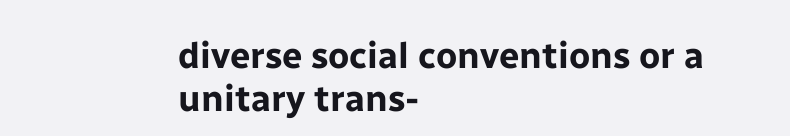diverse social conventions or a unitary trans-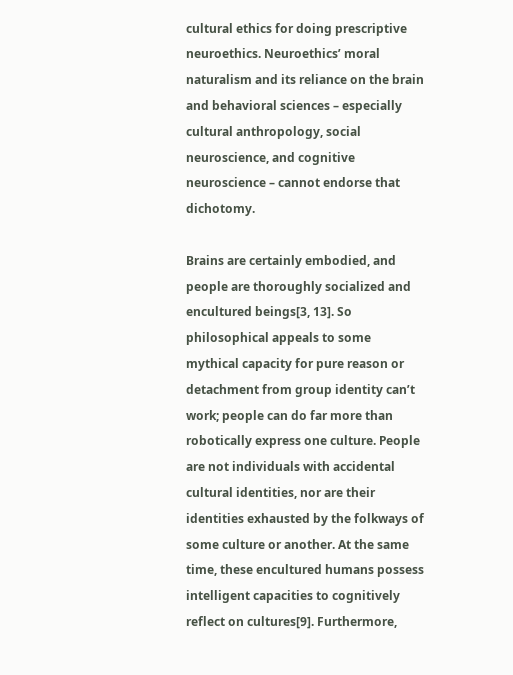cultural ethics for doing prescriptive neuroethics. Neuroethics’ moral naturalism and its reliance on the brain and behavioral sciences – especially cultural anthropology, social neuroscience, and cognitive neuroscience – cannot endorse that dichotomy.

Brains are certainly embodied, and people are thoroughly socialized and encultured beings[3, 13]. So philosophical appeals to some mythical capacity for pure reason or detachment from group identity can’t work; people can do far more than robotically express one culture. People are not individuals with accidental cultural identities, nor are their identities exhausted by the folkways of some culture or another. At the same time, these encultured humans possess intelligent capacities to cognitively reflect on cultures[9]. Furthermore,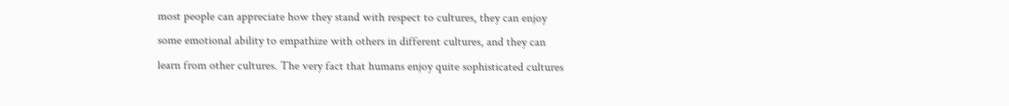most people can appreciate how they stand with respect to cultures, they can enjoy some emotional ability to empathize with others in different cultures, and they can learn from other cultures. The very fact that humans enjoy quite sophisticated cultures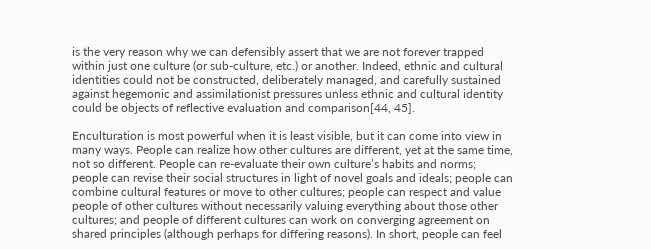is the very reason why we can defensibly assert that we are not forever trapped within just one culture (or sub-culture, etc.) or another. Indeed, ethnic and cultural identities could not be constructed, deliberately managed, and carefully sustained against hegemonic and assimilationist pressures unless ethnic and cultural identity could be objects of reflective evaluation and comparison[44, 45].

Enculturation is most powerful when it is least visible, but it can come into view in many ways. People can realize how other cultures are different, yet at the same time, not so different. People can re-evaluate their own culture’s habits and norms; people can revise their social structures in light of novel goals and ideals; people can combine cultural features or move to other cultures; people can respect and value people of other cultures without necessarily valuing everything about those other cultures; and people of different cultures can work on converging agreement on shared principles (although perhaps for differing reasons). In short, people can feel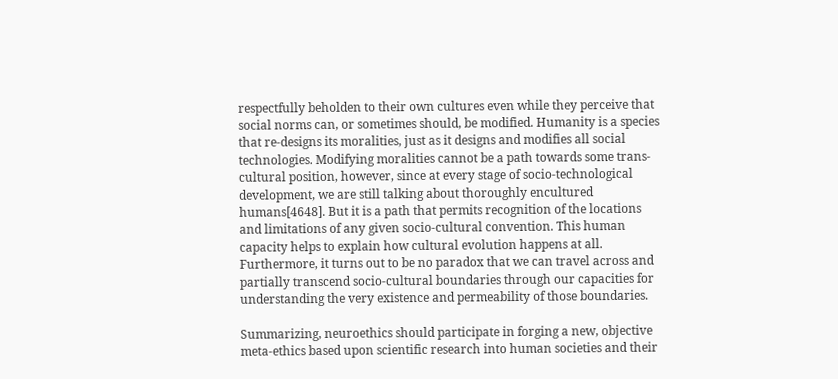respectfully beholden to their own cultures even while they perceive that social norms can, or sometimes should, be modified. Humanity is a species that re-designs its moralities, just as it designs and modifies all social technologies. Modifying moralities cannot be a path towards some trans-cultural position, however, since at every stage of socio-technological development, we are still talking about thoroughly encultured humans[4648]. But it is a path that permits recognition of the locations and limitations of any given socio-cultural convention. This human capacity helps to explain how cultural evolution happens at all. Furthermore, it turns out to be no paradox that we can travel across and partially transcend socio-cultural boundaries through our capacities for understanding the very existence and permeability of those boundaries.

Summarizing, neuroethics should participate in forging a new, objective meta-ethics based upon scientific research into human societies and their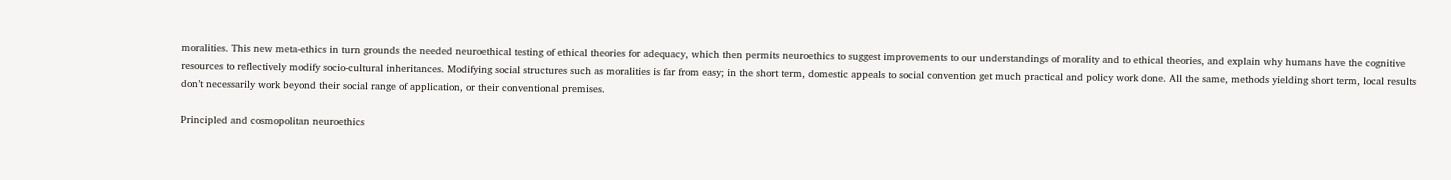moralities. This new meta-ethics in turn grounds the needed neuroethical testing of ethical theories for adequacy, which then permits neuroethics to suggest improvements to our understandings of morality and to ethical theories, and explain why humans have the cognitive resources to reflectively modify socio-cultural inheritances. Modifying social structures such as moralities is far from easy; in the short term, domestic appeals to social convention get much practical and policy work done. All the same, methods yielding short term, local results don’t necessarily work beyond their social range of application, or their conventional premises.

Principled and cosmopolitan neuroethics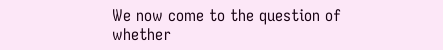We now come to the question of whether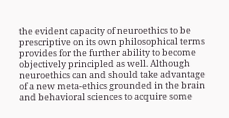the evident capacity of neuroethics to be prescriptive on its own philosophical terms provides for the further ability to become objectively principled as well. Although neuroethics can and should take advantage of a new meta-ethics grounded in the brain and behavioral sciences to acquire some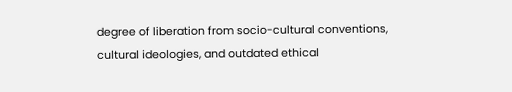degree of liberation from socio-cultural conventions, cultural ideologies, and outdated ethical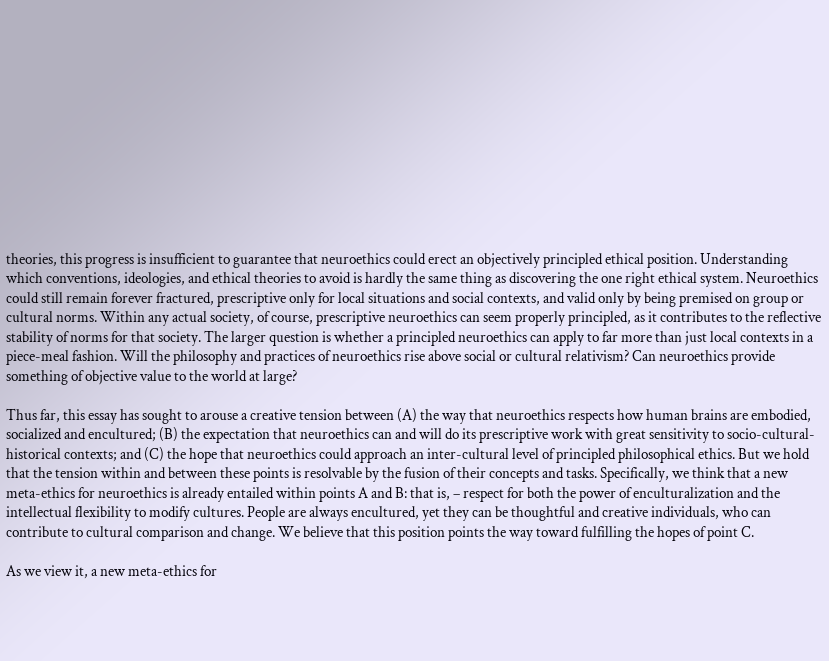theories, this progress is insufficient to guarantee that neuroethics could erect an objectively principled ethical position. Understanding which conventions, ideologies, and ethical theories to avoid is hardly the same thing as discovering the one right ethical system. Neuroethics could still remain forever fractured, prescriptive only for local situations and social contexts, and valid only by being premised on group or cultural norms. Within any actual society, of course, prescriptive neuroethics can seem properly principled, as it contributes to the reflective stability of norms for that society. The larger question is whether a principled neuroethics can apply to far more than just local contexts in a piece-meal fashion. Will the philosophy and practices of neuroethics rise above social or cultural relativism? Can neuroethics provide something of objective value to the world at large?

Thus far, this essay has sought to arouse a creative tension between (A) the way that neuroethics respects how human brains are embodied, socialized and encultured; (B) the expectation that neuroethics can and will do its prescriptive work with great sensitivity to socio-cultural-historical contexts; and (C) the hope that neuroethics could approach an inter-cultural level of principled philosophical ethics. But we hold that the tension within and between these points is resolvable by the fusion of their concepts and tasks. Specifically, we think that a new meta-ethics for neuroethics is already entailed within points A and B: that is, – respect for both the power of enculturalization and the intellectual flexibility to modify cultures. People are always encultured, yet they can be thoughtful and creative individuals, who can contribute to cultural comparison and change. We believe that this position points the way toward fulfilling the hopes of point C.

As we view it, a new meta-ethics for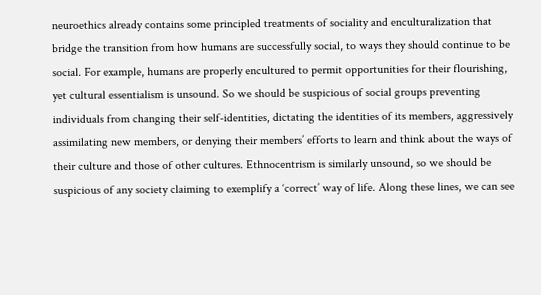neuroethics already contains some principled treatments of sociality and enculturalization that bridge the transition from how humans are successfully social, to ways they should continue to be social. For example, humans are properly encultured to permit opportunities for their flourishing, yet cultural essentialism is unsound. So we should be suspicious of social groups preventing individuals from changing their self-identities, dictating the identities of its members, aggressively assimilating new members, or denying their members’ efforts to learn and think about the ways of their culture and those of other cultures. Ethnocentrism is similarly unsound, so we should be suspicious of any society claiming to exemplify a ‘correct’ way of life. Along these lines, we can see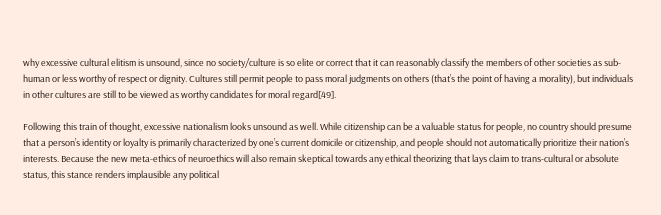why excessive cultural elitism is unsound, since no society/culture is so elite or correct that it can reasonably classify the members of other societies as sub-human or less worthy of respect or dignity. Cultures still permit people to pass moral judgments on others (that’s the point of having a morality), but individuals in other cultures are still to be viewed as worthy candidates for moral regard[49].

Following this train of thought, excessive nationalism looks unsound as well. While citizenship can be a valuable status for people, no country should presume that a person’s identity or loyalty is primarily characterized by one’s current domicile or citizenship, and people should not automatically prioritize their nation’s interests. Because the new meta-ethics of neuroethics will also remain skeptical towards any ethical theorizing that lays claim to trans-cultural or absolute status, this stance renders implausible any political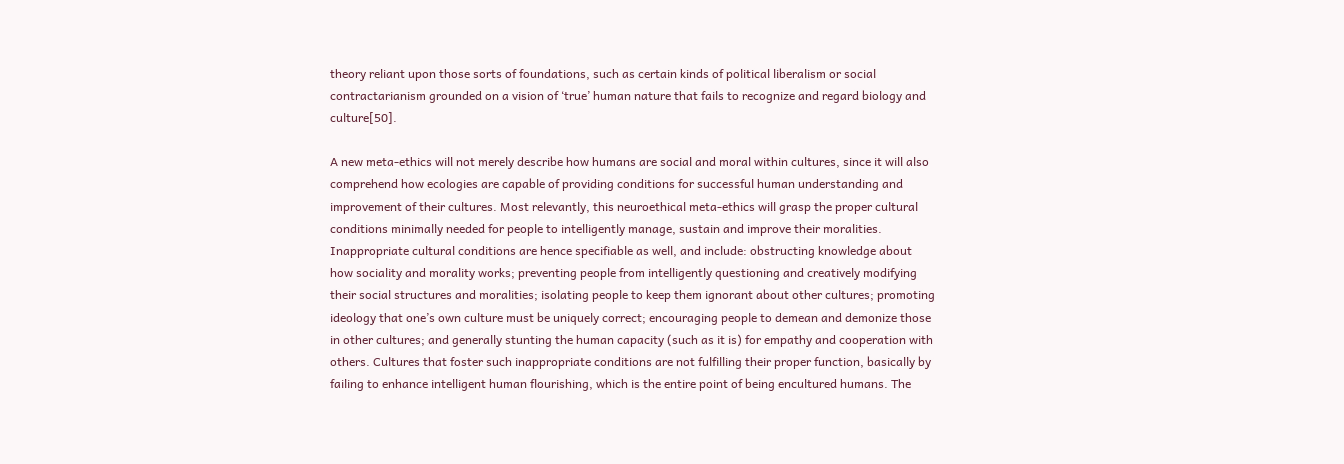theory reliant upon those sorts of foundations, such as certain kinds of political liberalism or social contractarianism grounded on a vision of ‘true’ human nature that fails to recognize and regard biology and culture[50].

A new meta-ethics will not merely describe how humans are social and moral within cultures, since it will also comprehend how ecologies are capable of providing conditions for successful human understanding and improvement of their cultures. Most relevantly, this neuroethical meta-ethics will grasp the proper cultural conditions minimally needed for people to intelligently manage, sustain and improve their moralities. Inappropriate cultural conditions are hence specifiable as well, and include: obstructing knowledge about how sociality and morality works; preventing people from intelligently questioning and creatively modifying their social structures and moralities; isolating people to keep them ignorant about other cultures; promoting ideology that one’s own culture must be uniquely correct; encouraging people to demean and demonize those in other cultures; and generally stunting the human capacity (such as it is) for empathy and cooperation with others. Cultures that foster such inappropriate conditions are not fulfilling their proper function, basically by failing to enhance intelligent human flourishing, which is the entire point of being encultured humans. The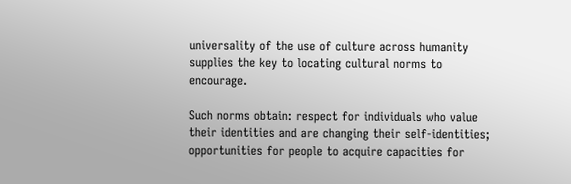universality of the use of culture across humanity supplies the key to locating cultural norms to encourage.

Such norms obtain: respect for individuals who value their identities and are changing their self-identities; opportunities for people to acquire capacities for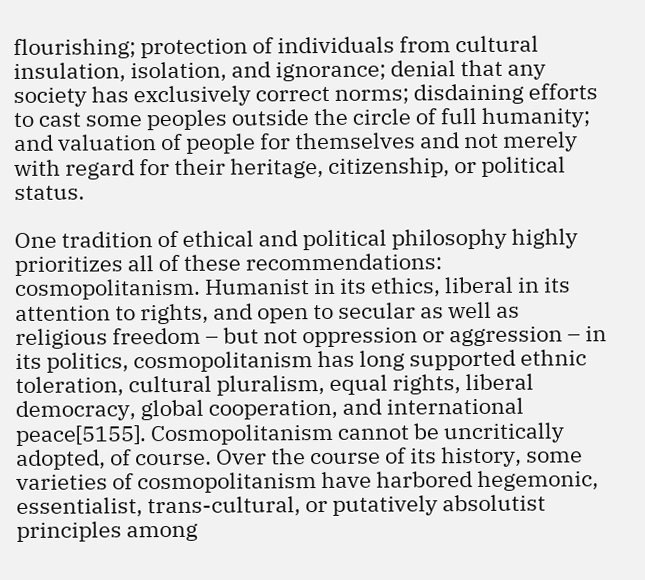flourishing; protection of individuals from cultural insulation, isolation, and ignorance; denial that any society has exclusively correct norms; disdaining efforts to cast some peoples outside the circle of full humanity; and valuation of people for themselves and not merely with regard for their heritage, citizenship, or political status.

One tradition of ethical and political philosophy highly prioritizes all of these recommendations: cosmopolitanism. Humanist in its ethics, liberal in its attention to rights, and open to secular as well as religious freedom – but not oppression or aggression – in its politics, cosmopolitanism has long supported ethnic toleration, cultural pluralism, equal rights, liberal democracy, global cooperation, and international peace[5155]. Cosmopolitanism cannot be uncritically adopted, of course. Over the course of its history, some varieties of cosmopolitanism have harbored hegemonic, essentialist, trans-cultural, or putatively absolutist principles among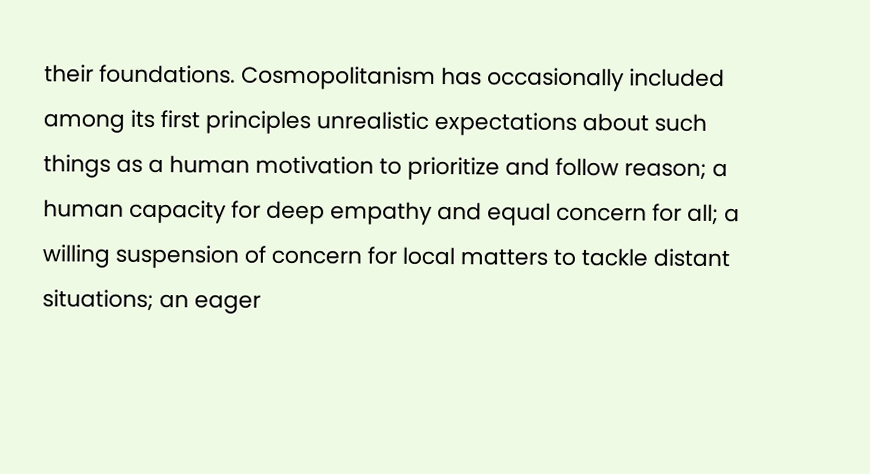their foundations. Cosmopolitanism has occasionally included among its first principles unrealistic expectations about such things as a human motivation to prioritize and follow reason; a human capacity for deep empathy and equal concern for all; a willing suspension of concern for local matters to tackle distant situations; an eager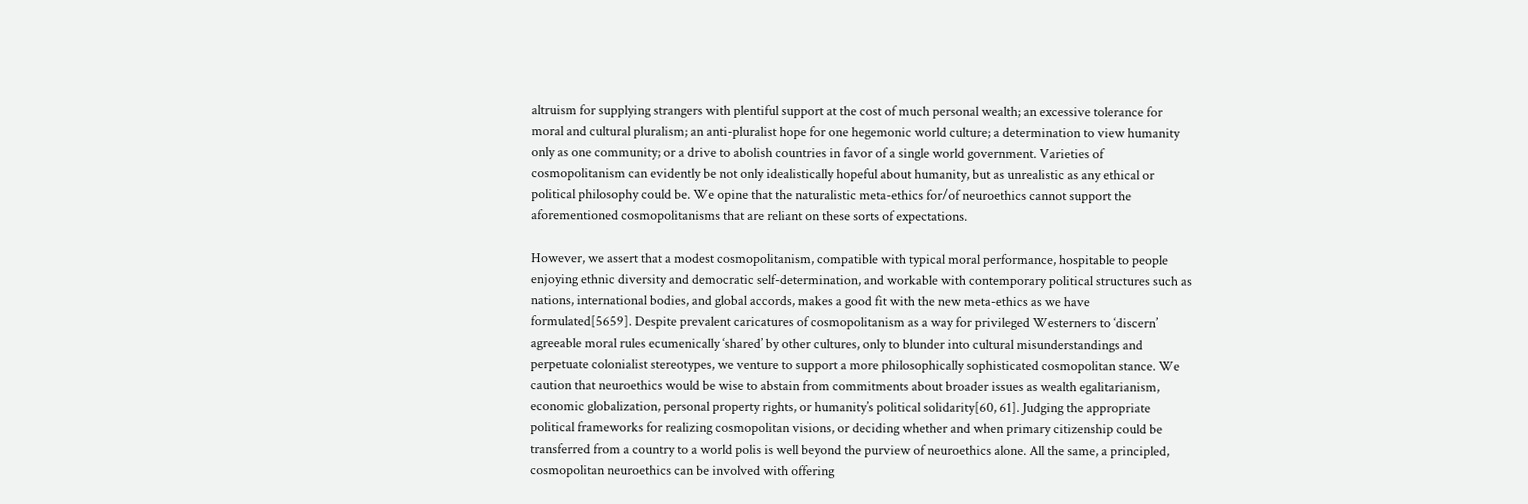altruism for supplying strangers with plentiful support at the cost of much personal wealth; an excessive tolerance for moral and cultural pluralism; an anti-pluralist hope for one hegemonic world culture; a determination to view humanity only as one community; or a drive to abolish countries in favor of a single world government. Varieties of cosmopolitanism can evidently be not only idealistically hopeful about humanity, but as unrealistic as any ethical or political philosophy could be. We opine that the naturalistic meta-ethics for/of neuroethics cannot support the aforementioned cosmopolitanisms that are reliant on these sorts of expectations.

However, we assert that a modest cosmopolitanism, compatible with typical moral performance, hospitable to people enjoying ethnic diversity and democratic self-determination, and workable with contemporary political structures such as nations, international bodies, and global accords, makes a good fit with the new meta-ethics as we have formulated[5659]. Despite prevalent caricatures of cosmopolitanism as a way for privileged Westerners to ‘discern’ agreeable moral rules ecumenically ‘shared’ by other cultures, only to blunder into cultural misunderstandings and perpetuate colonialist stereotypes, we venture to support a more philosophically sophisticated cosmopolitan stance. We caution that neuroethics would be wise to abstain from commitments about broader issues as wealth egalitarianism, economic globalization, personal property rights, or humanity’s political solidarity[60, 61]. Judging the appropriate political frameworks for realizing cosmopolitan visions, or deciding whether and when primary citizenship could be transferred from a country to a world polis is well beyond the purview of neuroethics alone. All the same, a principled, cosmopolitan neuroethics can be involved with offering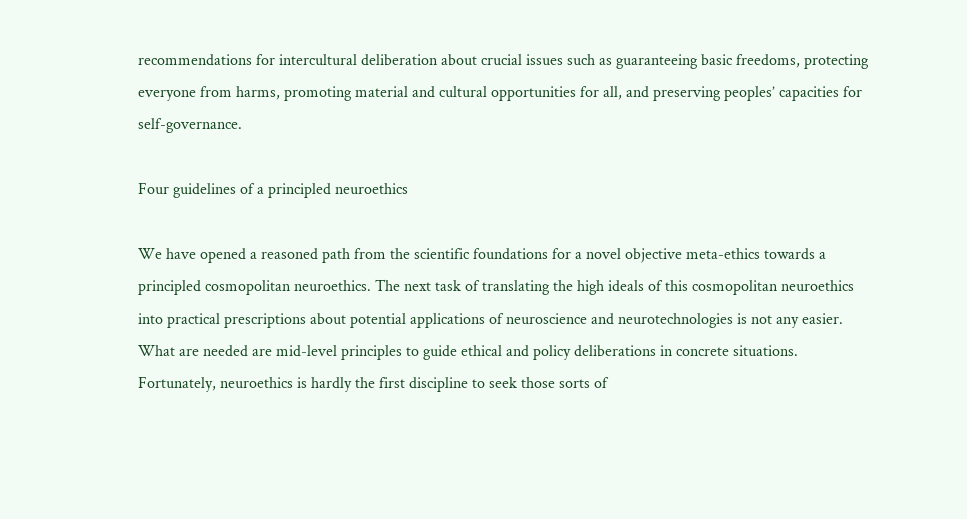recommendations for intercultural deliberation about crucial issues such as guaranteeing basic freedoms, protecting everyone from harms, promoting material and cultural opportunities for all, and preserving peoples’ capacities for self-governance.

Four guidelines of a principled neuroethics

We have opened a reasoned path from the scientific foundations for a novel objective meta-ethics towards a principled cosmopolitan neuroethics. The next task of translating the high ideals of this cosmopolitan neuroethics into practical prescriptions about potential applications of neuroscience and neurotechnologies is not any easier. What are needed are mid-level principles to guide ethical and policy deliberations in concrete situations. Fortunately, neuroethics is hardly the first discipline to seek those sorts of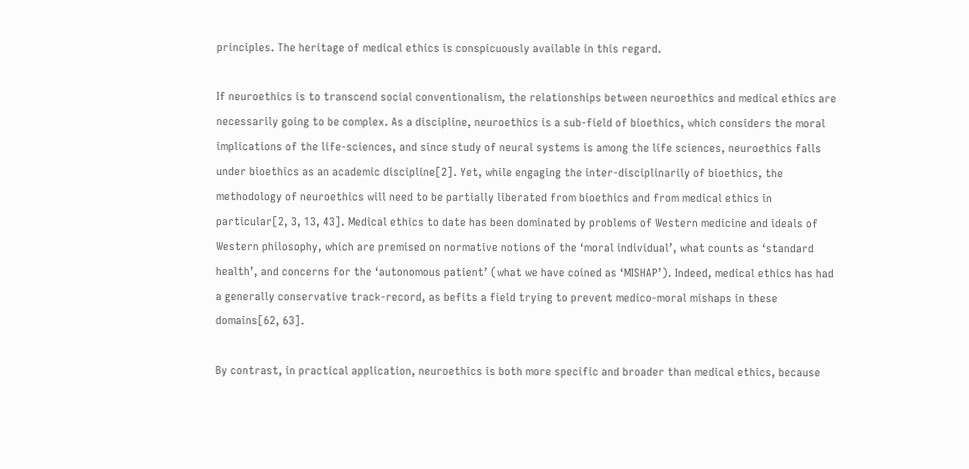principles. The heritage of medical ethics is conspicuously available in this regard.

If neuroethics is to transcend social conventionalism, the relationships between neuroethics and medical ethics are necessarily going to be complex. As a discipline, neuroethics is a sub-field of bioethics, which considers the moral implications of the life-sciences, and since study of neural systems is among the life sciences, neuroethics falls under bioethics as an academic discipline[2]. Yet, while engaging the inter-disciplinarily of bioethics, the methodology of neuroethics will need to be partially liberated from bioethics and from medical ethics in particular[2, 3, 13, 43]. Medical ethics to date has been dominated by problems of Western medicine and ideals of Western philosophy, which are premised on normative notions of the ‘moral individual’, what counts as ‘standard health’, and concerns for the ‘autonomous patient’ (what we have coined as ‘MISHAP’). Indeed, medical ethics has had a generally conservative track-record, as befits a field trying to prevent medico-moral mishaps in these domains[62, 63].

By contrast, in practical application, neuroethics is both more specific and broader than medical ethics, because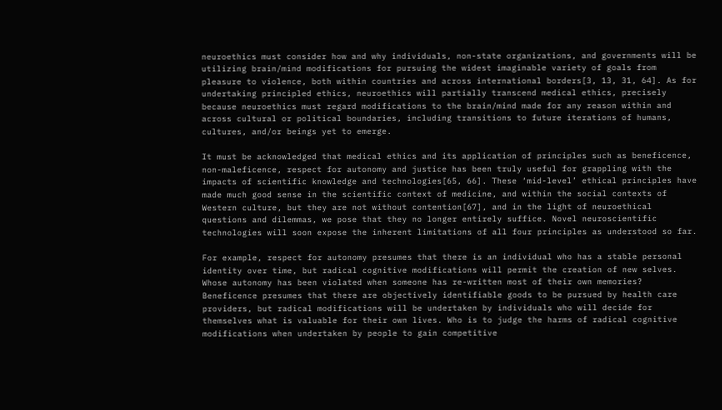neuroethics must consider how and why individuals, non-state organizations, and governments will be utilizing brain/mind modifications for pursuing the widest imaginable variety of goals from pleasure to violence, both within countries and across international borders[3, 13, 31, 64]. As for undertaking principled ethics, neuroethics will partially transcend medical ethics, precisely because neuroethics must regard modifications to the brain/mind made for any reason within and across cultural or political boundaries, including transitions to future iterations of humans, cultures, and/or beings yet to emerge.

It must be acknowledged that medical ethics and its application of principles such as beneficence, non-maleficence, respect for autonomy and justice has been truly useful for grappling with the impacts of scientific knowledge and technologies[65, 66]. These ‘mid-level’ ethical principles have made much good sense in the scientific context of medicine, and within the social contexts of Western culture, but they are not without contention[67], and in the light of neuroethical questions and dilemmas, we pose that they no longer entirely suffice. Novel neuroscientific technologies will soon expose the inherent limitations of all four principles as understood so far.

For example, respect for autonomy presumes that there is an individual who has a stable personal identity over time, but radical cognitive modifications will permit the creation of new selves. Whose autonomy has been violated when someone has re-written most of their own memories? Beneficence presumes that there are objectively identifiable goods to be pursued by health care providers, but radical modifications will be undertaken by individuals who will decide for themselves what is valuable for their own lives. Who is to judge the harms of radical cognitive modifications when undertaken by people to gain competitive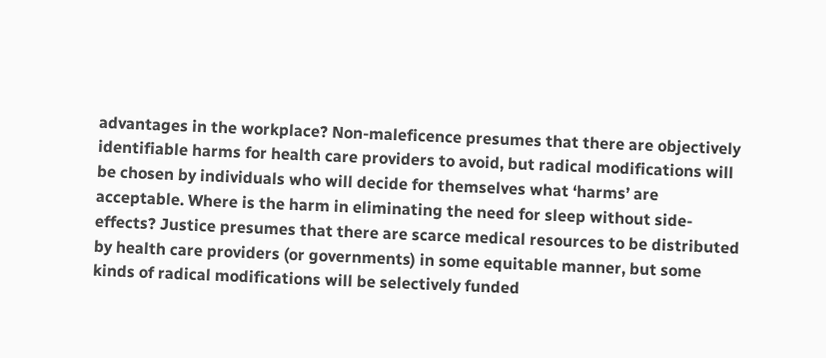advantages in the workplace? Non-maleficence presumes that there are objectively identifiable harms for health care providers to avoid, but radical modifications will be chosen by individuals who will decide for themselves what ‘harms’ are acceptable. Where is the harm in eliminating the need for sleep without side-effects? Justice presumes that there are scarce medical resources to be distributed by health care providers (or governments) in some equitable manner, but some kinds of radical modifications will be selectively funded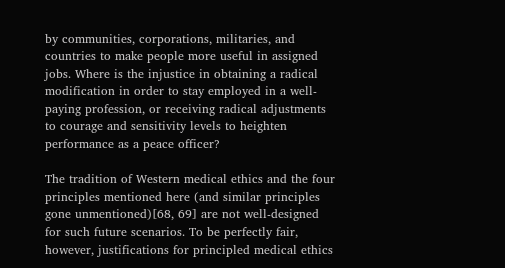by communities, corporations, militaries, and countries to make people more useful in assigned jobs. Where is the injustice in obtaining a radical modification in order to stay employed in a well-paying profession, or receiving radical adjustments to courage and sensitivity levels to heighten performance as a peace officer?

The tradition of Western medical ethics and the four principles mentioned here (and similar principles gone unmentioned)[68, 69] are not well-designed for such future scenarios. To be perfectly fair, however, justifications for principled medical ethics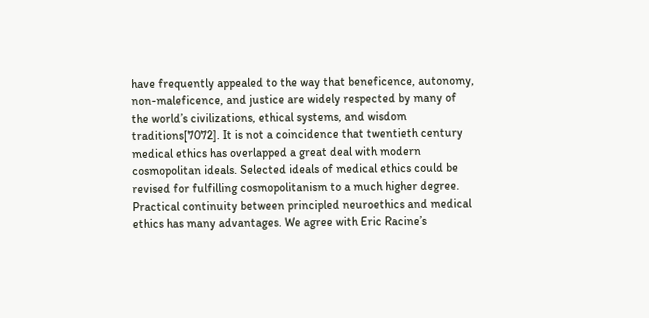have frequently appealed to the way that beneficence, autonomy, non-maleficence, and justice are widely respected by many of the world’s civilizations, ethical systems, and wisdom traditions[7072]. It is not a coincidence that twentieth century medical ethics has overlapped a great deal with modern cosmopolitan ideals. Selected ideals of medical ethics could be revised for fulfilling cosmopolitanism to a much higher degree. Practical continuity between principled neuroethics and medical ethics has many advantages. We agree with Eric Racine’s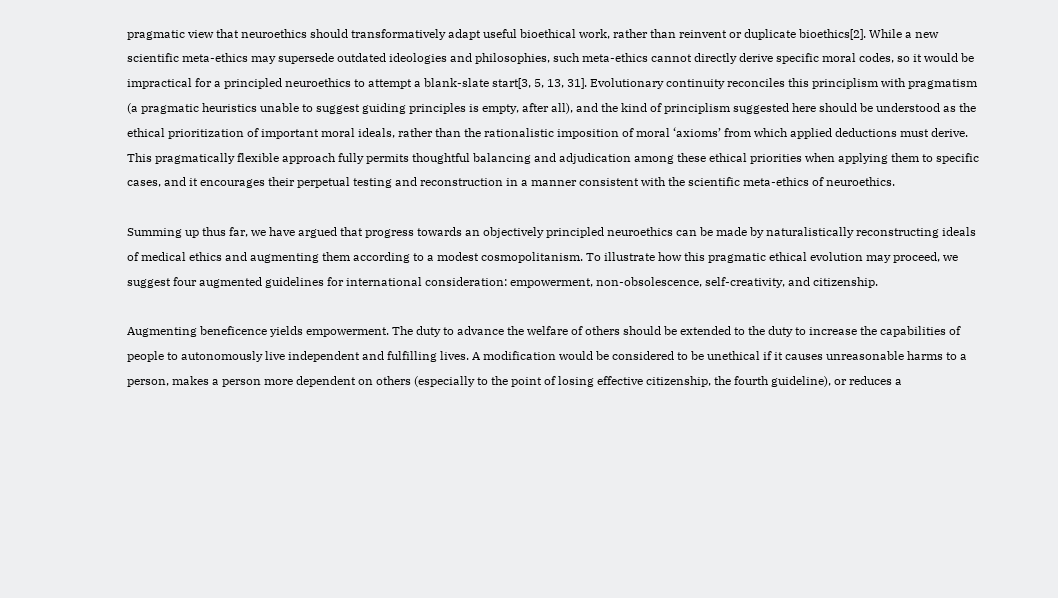pragmatic view that neuroethics should transformatively adapt useful bioethical work, rather than reinvent or duplicate bioethics[2]. While a new scientific meta-ethics may supersede outdated ideologies and philosophies, such meta-ethics cannot directly derive specific moral codes, so it would be impractical for a principled neuroethics to attempt a blank-slate start[3, 5, 13, 31]. Evolutionary continuity reconciles this principlism with pragmatism (a pragmatic heuristics unable to suggest guiding principles is empty, after all), and the kind of principlism suggested here should be understood as the ethical prioritization of important moral ideals, rather than the rationalistic imposition of moral ‘axioms’ from which applied deductions must derive. This pragmatically flexible approach fully permits thoughtful balancing and adjudication among these ethical priorities when applying them to specific cases, and it encourages their perpetual testing and reconstruction in a manner consistent with the scientific meta-ethics of neuroethics.

Summing up thus far, we have argued that progress towards an objectively principled neuroethics can be made by naturalistically reconstructing ideals of medical ethics and augmenting them according to a modest cosmopolitanism. To illustrate how this pragmatic ethical evolution may proceed, we suggest four augmented guidelines for international consideration: empowerment, non-obsolescence, self-creativity, and citizenship.

Augmenting beneficence yields empowerment. The duty to advance the welfare of others should be extended to the duty to increase the capabilities of people to autonomously live independent and fulfilling lives. A modification would be considered to be unethical if it causes unreasonable harms to a person, makes a person more dependent on others (especially to the point of losing effective citizenship, the fourth guideline), or reduces a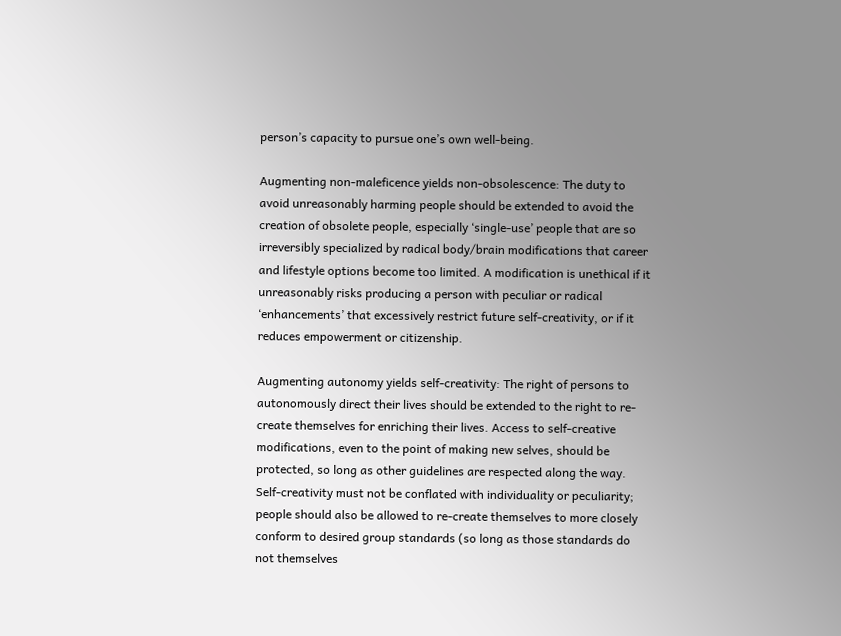person’s capacity to pursue one’s own well-being.

Augmenting non-maleficence yields non-obsolescence: The duty to avoid unreasonably harming people should be extended to avoid the creation of obsolete people, especially ‘single-use’ people that are so irreversibly specialized by radical body/brain modifications that career and lifestyle options become too limited. A modification is unethical if it unreasonably risks producing a person with peculiar or radical ‘enhancements’ that excessively restrict future self-creativity, or if it reduces empowerment or citizenship.

Augmenting autonomy yields self-creativity: The right of persons to autonomously direct their lives should be extended to the right to re-create themselves for enriching their lives. Access to self-creative modifications, even to the point of making new selves, should be protected, so long as other guidelines are respected along the way. Self-creativity must not be conflated with individuality or peculiarity; people should also be allowed to re-create themselves to more closely conform to desired group standards (so long as those standards do not themselves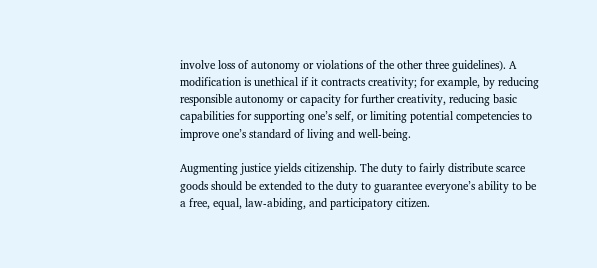involve loss of autonomy or violations of the other three guidelines). A modification is unethical if it contracts creativity; for example, by reducing responsible autonomy or capacity for further creativity, reducing basic capabilities for supporting one’s self, or limiting potential competencies to improve one’s standard of living and well-being.

Augmenting justice yields citizenship. The duty to fairly distribute scarce goods should be extended to the duty to guarantee everyone’s ability to be a free, equal, law-abiding, and participatory citizen.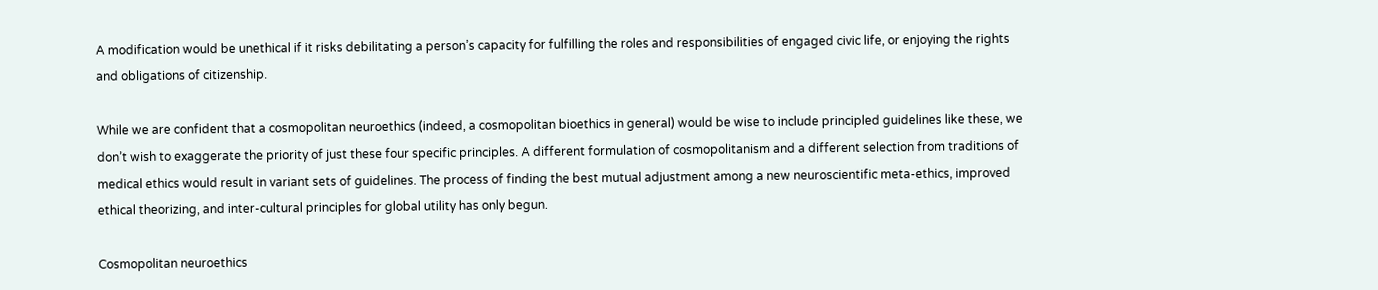A modification would be unethical if it risks debilitating a person’s capacity for fulfilling the roles and responsibilities of engaged civic life, or enjoying the rights and obligations of citizenship.

While we are confident that a cosmopolitan neuroethics (indeed, a cosmopolitan bioethics in general) would be wise to include principled guidelines like these, we don’t wish to exaggerate the priority of just these four specific principles. A different formulation of cosmopolitanism and a different selection from traditions of medical ethics would result in variant sets of guidelines. The process of finding the best mutual adjustment among a new neuroscientific meta-ethics, improved ethical theorizing, and inter-cultural principles for global utility has only begun.

Cosmopolitan neuroethics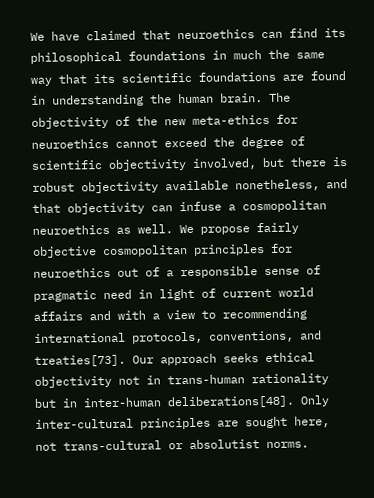We have claimed that neuroethics can find its philosophical foundations in much the same way that its scientific foundations are found in understanding the human brain. The objectivity of the new meta-ethics for neuroethics cannot exceed the degree of scientific objectivity involved, but there is robust objectivity available nonetheless, and that objectivity can infuse a cosmopolitan neuroethics as well. We propose fairly objective cosmopolitan principles for neuroethics out of a responsible sense of pragmatic need in light of current world affairs and with a view to recommending international protocols, conventions, and treaties[73]. Our approach seeks ethical objectivity not in trans-human rationality but in inter-human deliberations[48]. Only inter-cultural principles are sought here, not trans-cultural or absolutist norms.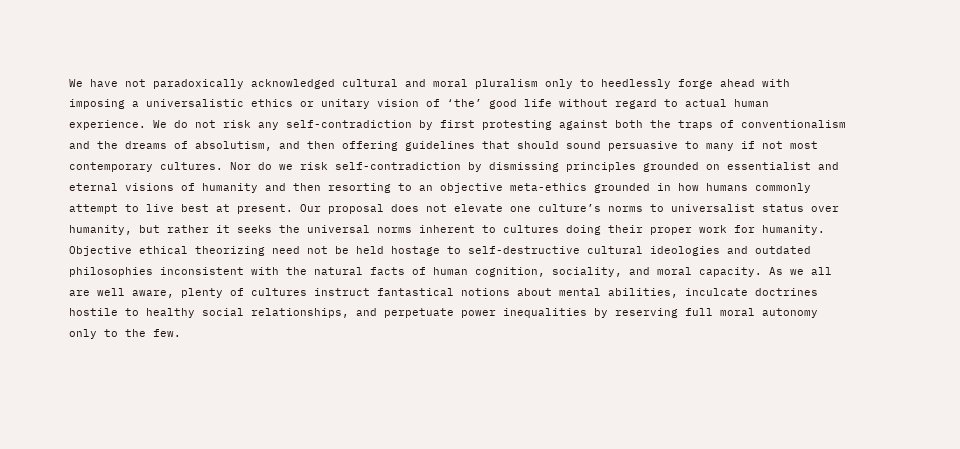We have not paradoxically acknowledged cultural and moral pluralism only to heedlessly forge ahead with imposing a universalistic ethics or unitary vision of ‘the’ good life without regard to actual human experience. We do not risk any self-contradiction by first protesting against both the traps of conventionalism and the dreams of absolutism, and then offering guidelines that should sound persuasive to many if not most contemporary cultures. Nor do we risk self-contradiction by dismissing principles grounded on essentialist and eternal visions of humanity and then resorting to an objective meta-ethics grounded in how humans commonly attempt to live best at present. Our proposal does not elevate one culture’s norms to universalist status over humanity, but rather it seeks the universal norms inherent to cultures doing their proper work for humanity. Objective ethical theorizing need not be held hostage to self-destructive cultural ideologies and outdated philosophies inconsistent with the natural facts of human cognition, sociality, and moral capacity. As we all are well aware, plenty of cultures instruct fantastical notions about mental abilities, inculcate doctrines hostile to healthy social relationships, and perpetuate power inequalities by reserving full moral autonomy only to the few.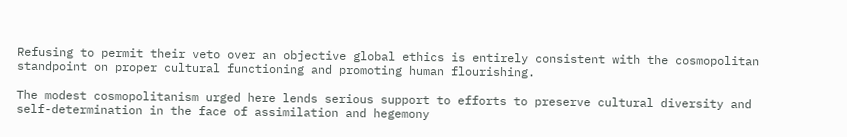Refusing to permit their veto over an objective global ethics is entirely consistent with the cosmopolitan standpoint on proper cultural functioning and promoting human flourishing.

The modest cosmopolitanism urged here lends serious support to efforts to preserve cultural diversity and self-determination in the face of assimilation and hegemony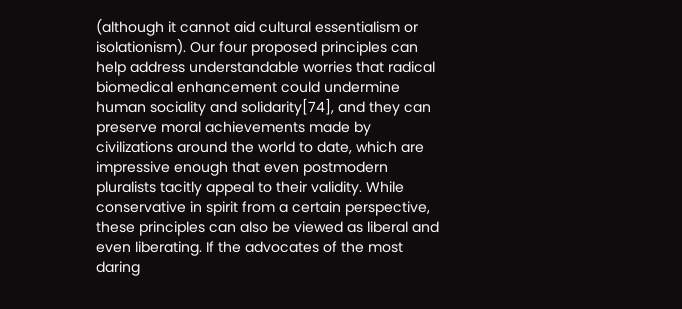(although it cannot aid cultural essentialism or isolationism). Our four proposed principles can help address understandable worries that radical biomedical enhancement could undermine human sociality and solidarity[74], and they can preserve moral achievements made by civilizations around the world to date, which are impressive enough that even postmodern pluralists tacitly appeal to their validity. While conservative in spirit from a certain perspective, these principles can also be viewed as liberal and even liberating. If the advocates of the most daring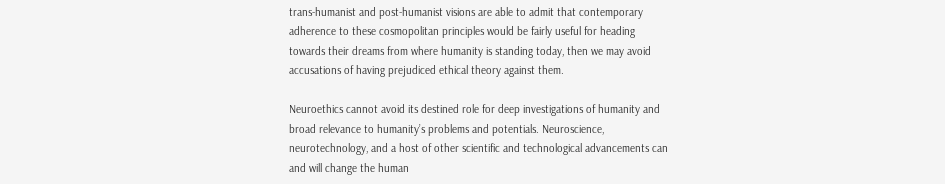trans-humanist and post-humanist visions are able to admit that contemporary adherence to these cosmopolitan principles would be fairly useful for heading towards their dreams from where humanity is standing today, then we may avoid accusations of having prejudiced ethical theory against them.

Neuroethics cannot avoid its destined role for deep investigations of humanity and broad relevance to humanity’s problems and potentials. Neuroscience, neurotechnology, and a host of other scientific and technological advancements can and will change the human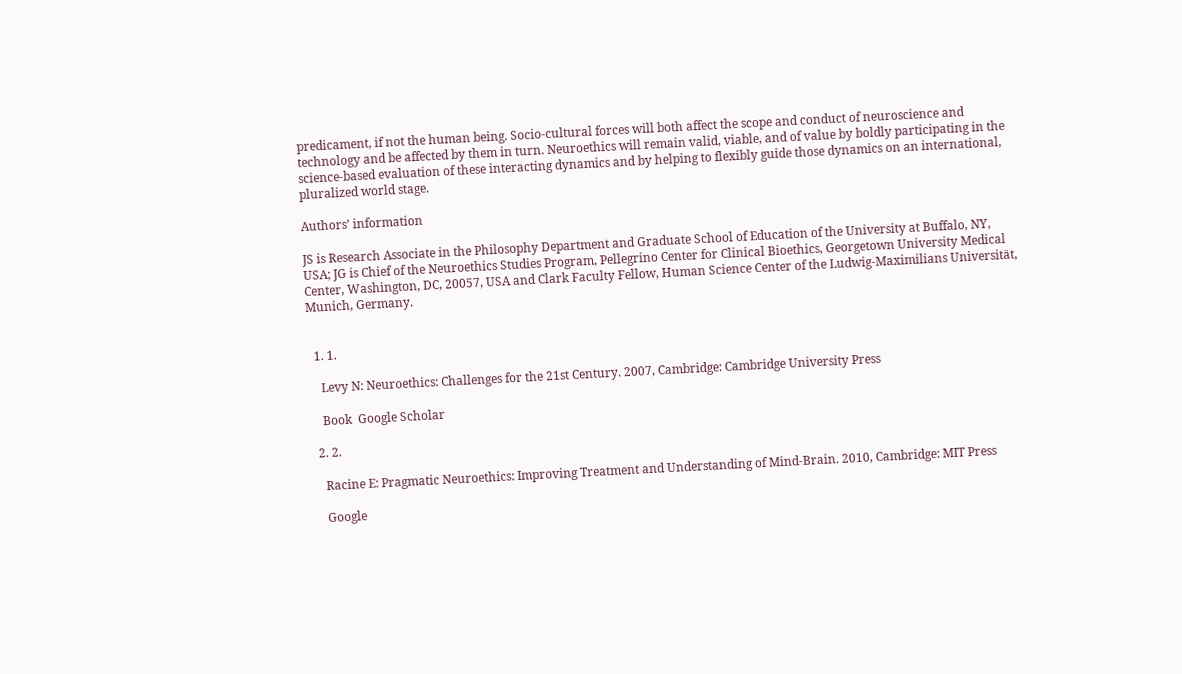predicament, if not the human being. Socio-cultural forces will both affect the scope and conduct of neuroscience and technology and be affected by them in turn. Neuroethics will remain valid, viable, and of value by boldly participating in the science-based evaluation of these interacting dynamics and by helping to flexibly guide those dynamics on an international, pluralized world stage.

Authors’ information

JS is Research Associate in the Philosophy Department and Graduate School of Education of the University at Buffalo, NY, USA; JG is Chief of the Neuroethics Studies Program, Pellegrino Center for Clinical Bioethics, Georgetown University Medical Center, Washington, DC, 20057, USA and Clark Faculty Fellow, Human Science Center of the Ludwig-Maximilians Universität, Munich, Germany.


  1. 1.

    Levy N: Neuroethics: Challenges for the 21st Century. 2007, Cambridge: Cambridge University Press

    Book  Google Scholar

  2. 2.

    Racine E: Pragmatic Neuroethics: Improving Treatment and Understanding of Mind-Brain. 2010, Cambridge: MIT Press

    Google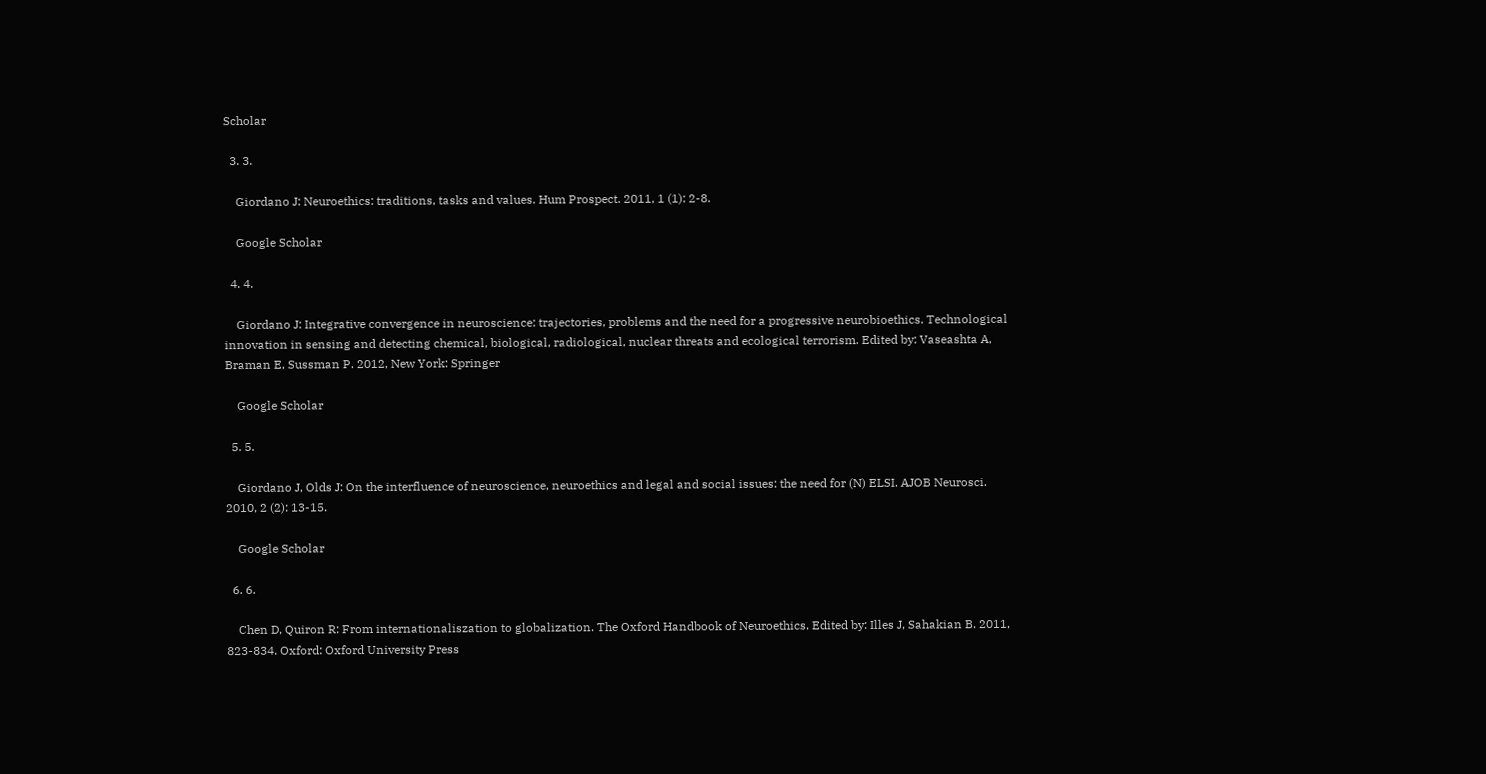Scholar

  3. 3.

    Giordano J: Neuroethics: traditions, tasks and values. Hum Prospect. 2011, 1 (1): 2-8.

    Google Scholar

  4. 4.

    Giordano J: Integrative convergence in neuroscience: trajectories, problems and the need for a progressive neurobioethics. Technological innovation in sensing and detecting chemical, biological, radiological, nuclear threats and ecological terrorism. Edited by: Vaseashta A, Braman E, Sussman P. 2012, New York: Springer

    Google Scholar

  5. 5.

    Giordano J, Olds J: On the interfluence of neuroscience, neuroethics and legal and social issues: the need for (N) ELSI. AJOB Neurosci. 2010, 2 (2): 13-15.

    Google Scholar

  6. 6.

    Chen D, Quiron R: From internationaliszation to globalization. The Oxford Handbook of Neuroethics. Edited by: Illes J, Sahakian B. 2011, 823-834. Oxford: Oxford University Press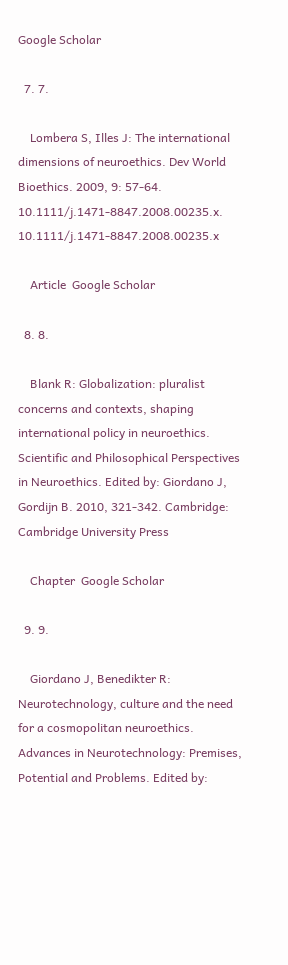Google Scholar

  7. 7.

    Lombera S, Illes J: The international dimensions of neuroethics. Dev World Bioethics. 2009, 9: 57-64. 10.1111/j.1471-8847.2008.00235.x. 10.1111/j.1471-8847.2008.00235.x

    Article  Google Scholar

  8. 8.

    Blank R: Globalization: pluralist concerns and contexts, shaping international policy in neuroethics. Scientific and Philosophical Perspectives in Neuroethics. Edited by: Giordano J, Gordijn B. 2010, 321-342. Cambridge: Cambridge University Press

    Chapter  Google Scholar

  9. 9.

    Giordano J, Benedikter R: Neurotechnology, culture and the need for a cosmopolitan neuroethics. Advances in Neurotechnology: Premises, Potential and Problems. Edited by: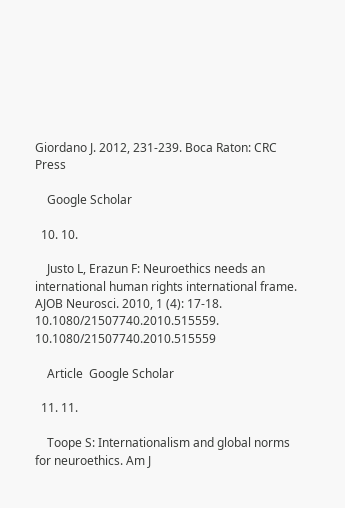Giordano J. 2012, 231-239. Boca Raton: CRC Press

    Google Scholar

  10. 10.

    Justo L, Erazun F: Neuroethics needs an international human rights international frame. AJOB Neurosci. 2010, 1 (4): 17-18. 10.1080/21507740.2010.515559. 10.1080/21507740.2010.515559

    Article  Google Scholar

  11. 11.

    Toope S: Internationalism and global norms for neuroethics. Am J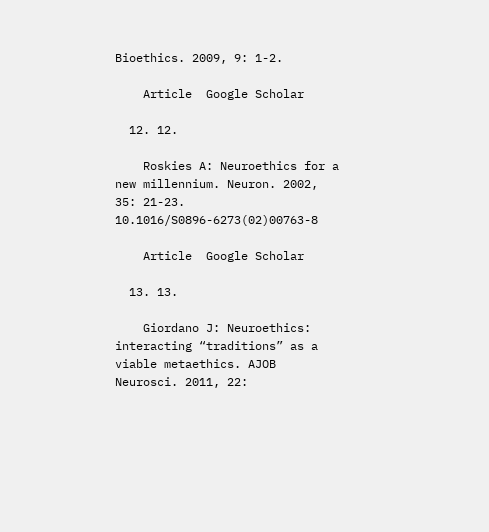Bioethics. 2009, 9: 1-2.

    Article  Google Scholar

  12. 12.

    Roskies A: Neuroethics for a new millennium. Neuron. 2002, 35: 21-23. 10.1016/S0896-6273(02)00763-8

    Article  Google Scholar

  13. 13.

    Giordano J: Neuroethics: interacting “traditions” as a viable metaethics. AJOB Neurosci. 2011, 22: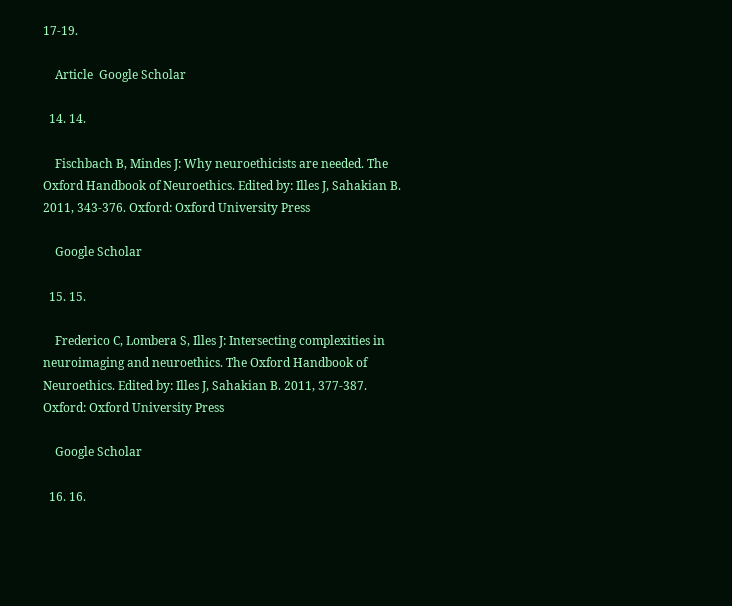17-19.

    Article  Google Scholar

  14. 14.

    Fischbach B, Mindes J: Why neuroethicists are needed. The Oxford Handbook of Neuroethics. Edited by: Illes J, Sahakian B. 2011, 343-376. Oxford: Oxford University Press

    Google Scholar

  15. 15.

    Frederico C, Lombera S, Illes J: Intersecting complexities in neuroimaging and neuroethics. The Oxford Handbook of Neuroethics. Edited by: Illes J, Sahakian B. 2011, 377-387. Oxford: Oxford University Press

    Google Scholar

  16. 16.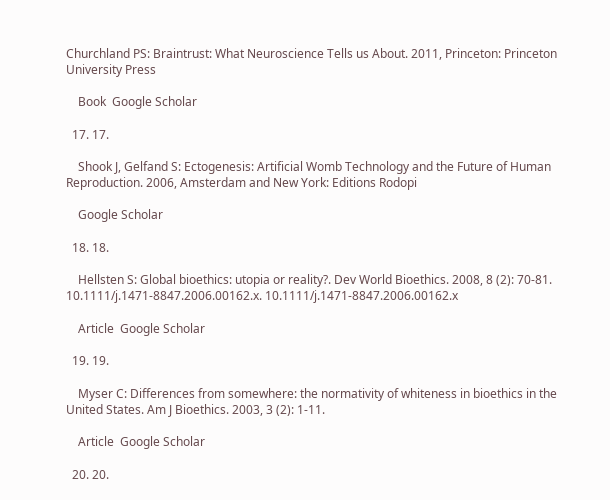Churchland PS: Braintrust: What Neuroscience Tells us About. 2011, Princeton: Princeton University Press

    Book  Google Scholar

  17. 17.

    Shook J, Gelfand S: Ectogenesis: Artificial Womb Technology and the Future of Human Reproduction. 2006, Amsterdam and New York: Editions Rodopi

    Google Scholar

  18. 18.

    Hellsten S: Global bioethics: utopia or reality?. Dev World Bioethics. 2008, 8 (2): 70-81. 10.1111/j.1471-8847.2006.00162.x. 10.1111/j.1471-8847.2006.00162.x

    Article  Google Scholar

  19. 19.

    Myser C: Differences from somewhere: the normativity of whiteness in bioethics in the United States. Am J Bioethics. 2003, 3 (2): 1-11.

    Article  Google Scholar

  20. 20.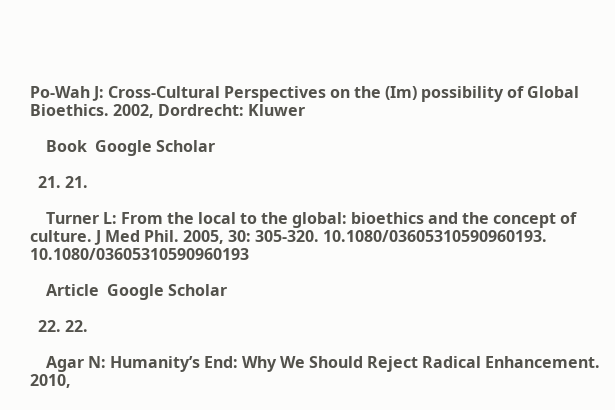Po-Wah J: Cross-Cultural Perspectives on the (Im) possibility of Global Bioethics. 2002, Dordrecht: Kluwer

    Book  Google Scholar

  21. 21.

    Turner L: From the local to the global: bioethics and the concept of culture. J Med Phil. 2005, 30: 305-320. 10.1080/03605310590960193. 10.1080/03605310590960193

    Article  Google Scholar

  22. 22.

    Agar N: Humanity’s End: Why We Should Reject Radical Enhancement. 2010,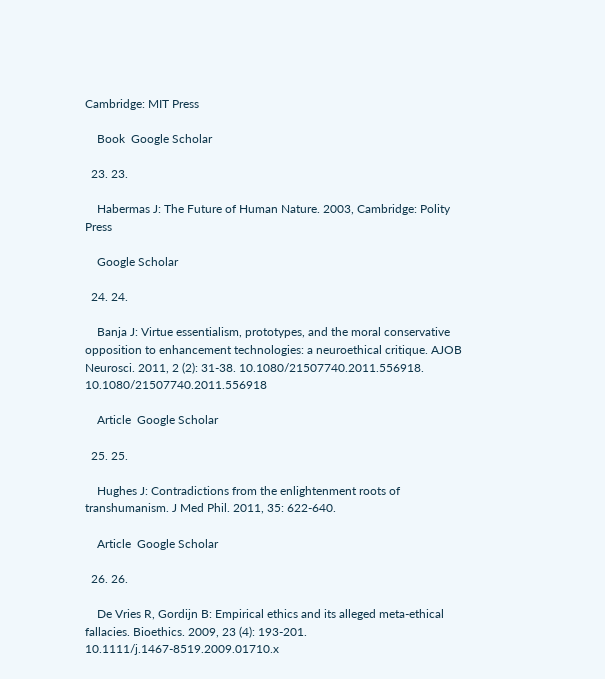Cambridge: MIT Press

    Book  Google Scholar

  23. 23.

    Habermas J: The Future of Human Nature. 2003, Cambridge: Polity Press

    Google Scholar

  24. 24.

    Banja J: Virtue essentialism, prototypes, and the moral conservative opposition to enhancement technologies: a neuroethical critique. AJOB Neurosci. 2011, 2 (2): 31-38. 10.1080/21507740.2011.556918. 10.1080/21507740.2011.556918

    Article  Google Scholar

  25. 25.

    Hughes J: Contradictions from the enlightenment roots of transhumanism. J Med Phil. 2011, 35: 622-640.

    Article  Google Scholar

  26. 26.

    De Vries R, Gordijn B: Empirical ethics and its alleged meta-ethical fallacies. Bioethics. 2009, 23 (4): 193-201. 10.1111/j.1467-8519.2009.01710.x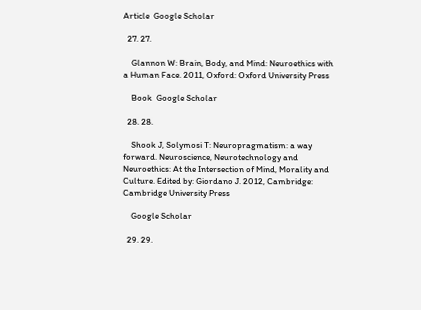Article  Google Scholar

  27. 27.

    Glannon W: Brain, Body, and Mind: Neuroethics with a Human Face. 2011, Oxford: Oxford University Press

    Book  Google Scholar

  28. 28.

    Shook J, Solymosi T: Neuropragmatism: a way forward. Neuroscience, Neurotechnology and Neuroethics: At the Intersection of Mind, Morality and Culture. Edited by: Giordano J. 2012, Cambridge: Cambridge University Press

    Google Scholar

  29. 29.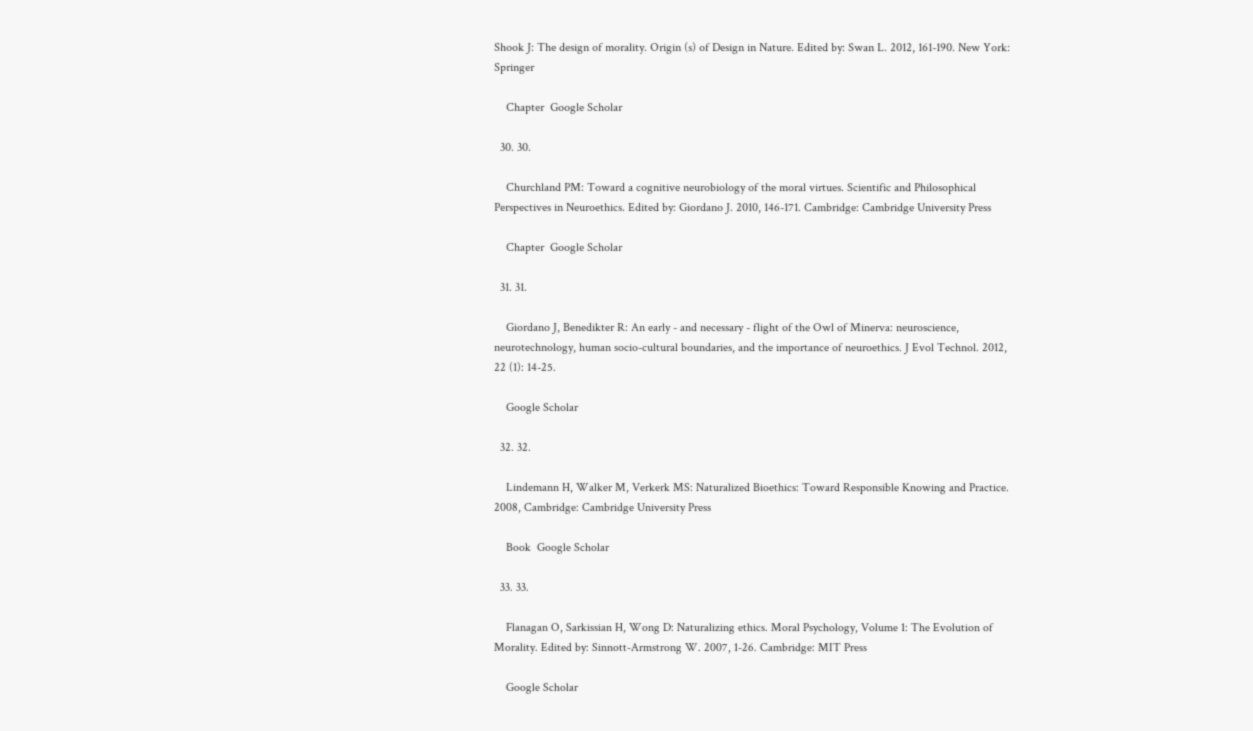Shook J: The design of morality. Origin (s) of Design in Nature. Edited by: Swan L. 2012, 161-190. New York: Springer

    Chapter  Google Scholar

  30. 30.

    Churchland PM: Toward a cognitive neurobiology of the moral virtues. Scientific and Philosophical Perspectives in Neuroethics. Edited by: Giordano J. 2010, 146-171. Cambridge: Cambridge University Press

    Chapter  Google Scholar

  31. 31.

    Giordano J, Benedikter R: An early - and necessary - flight of the Owl of Minerva: neuroscience, neurotechnology, human socio-cultural boundaries, and the importance of neuroethics. J Evol Technol. 2012, 22 (1): 14-25.

    Google Scholar

  32. 32.

    Lindemann H, Walker M, Verkerk MS: Naturalized Bioethics: Toward Responsible Knowing and Practice. 2008, Cambridge: Cambridge University Press

    Book  Google Scholar

  33. 33.

    Flanagan O, Sarkissian H, Wong D: Naturalizing ethics. Moral Psychology, Volume 1: The Evolution of Morality. Edited by: Sinnott-Armstrong W. 2007, 1-26. Cambridge: MIT Press

    Google Scholar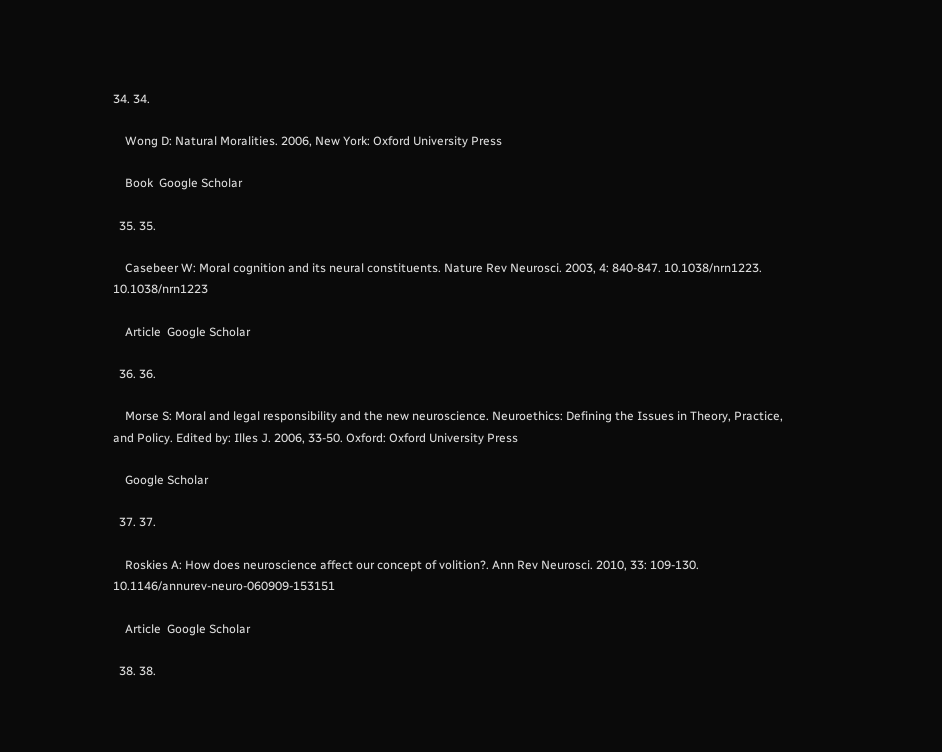34. 34.

    Wong D: Natural Moralities. 2006, New York: Oxford University Press

    Book  Google Scholar

  35. 35.

    Casebeer W: Moral cognition and its neural constituents. Nature Rev Neurosci. 2003, 4: 840-847. 10.1038/nrn1223. 10.1038/nrn1223

    Article  Google Scholar

  36. 36.

    Morse S: Moral and legal responsibility and the new neuroscience. Neuroethics: Defining the Issues in Theory, Practice, and Policy. Edited by: Illes J. 2006, 33-50. Oxford: Oxford University Press

    Google Scholar

  37. 37.

    Roskies A: How does neuroscience affect our concept of volition?. Ann Rev Neurosci. 2010, 33: 109-130. 10.1146/annurev-neuro-060909-153151

    Article  Google Scholar

  38. 38.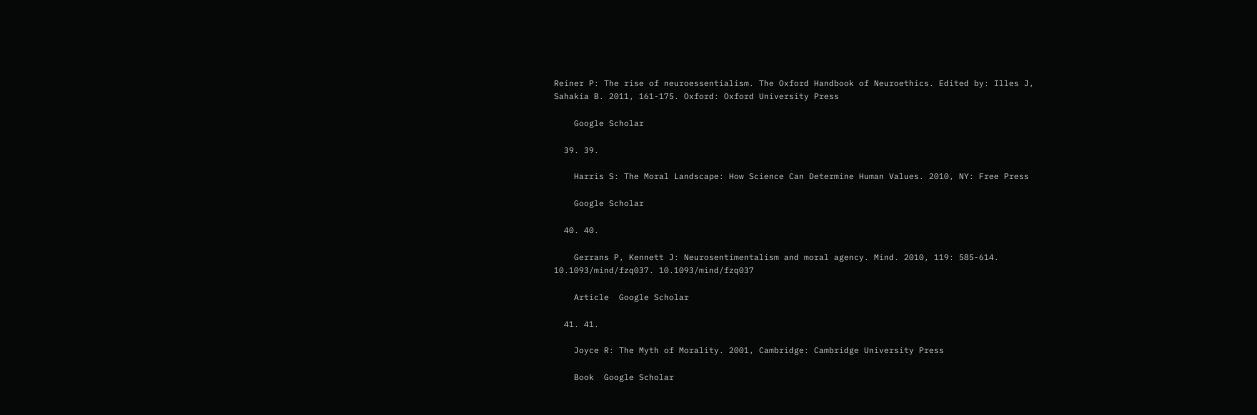Reiner P: The rise of neuroessentialism. The Oxford Handbook of Neuroethics. Edited by: Illes J, Sahakia B. 2011, 161-175. Oxford: Oxford University Press

    Google Scholar

  39. 39.

    Harris S: The Moral Landscape: How Science Can Determine Human Values. 2010, NY: Free Press

    Google Scholar

  40. 40.

    Gerrans P, Kennett J: Neurosentimentalism and moral agency. Mind. 2010, 119: 585-614. 10.1093/mind/fzq037. 10.1093/mind/fzq037

    Article  Google Scholar

  41. 41.

    Joyce R: The Myth of Morality. 2001, Cambridge: Cambridge University Press

    Book  Google Scholar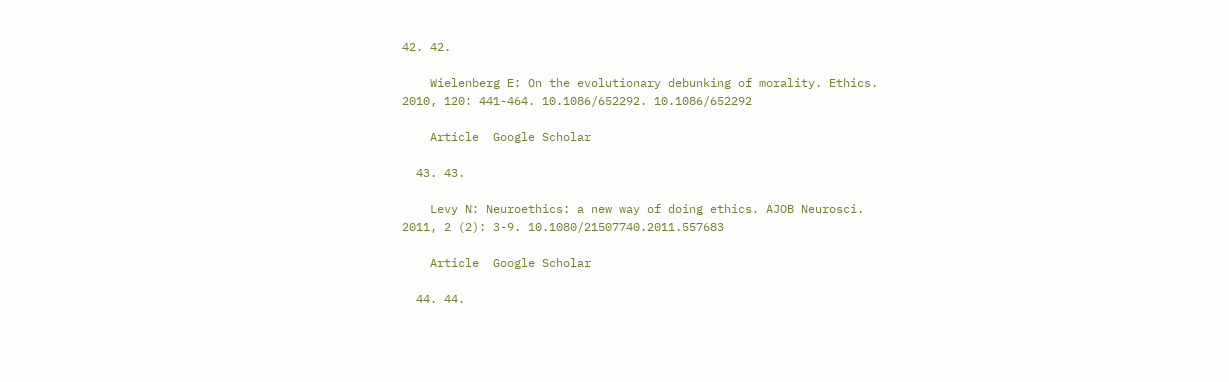42. 42.

    Wielenberg E: On the evolutionary debunking of morality. Ethics. 2010, 120: 441-464. 10.1086/652292. 10.1086/652292

    Article  Google Scholar

  43. 43.

    Levy N: Neuroethics: a new way of doing ethics. AJOB Neurosci. 2011, 2 (2): 3-9. 10.1080/21507740.2011.557683

    Article  Google Scholar

  44. 44.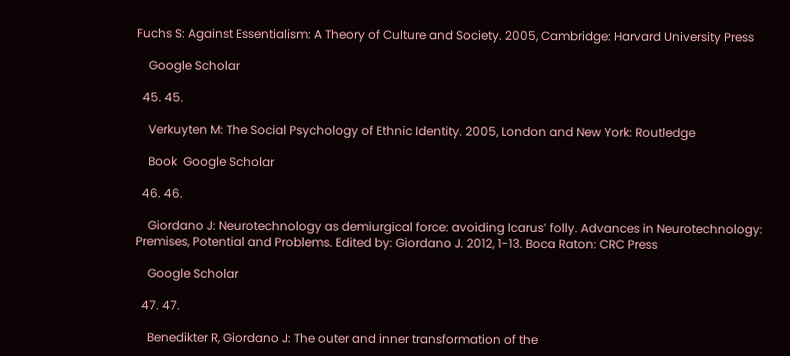Fuchs S: Against Essentialism: A Theory of Culture and Society. 2005, Cambridge: Harvard University Press

    Google Scholar

  45. 45.

    Verkuyten M: The Social Psychology of Ethnic Identity. 2005, London and New York: Routledge

    Book  Google Scholar

  46. 46.

    Giordano J: Neurotechnology as demiurgical force: avoiding Icarus’ folly. Advances in Neurotechnology: Premises, Potential and Problems. Edited by: Giordano J. 2012, 1-13. Boca Raton: CRC Press

    Google Scholar

  47. 47.

    Benedikter R, Giordano J: The outer and inner transformation of the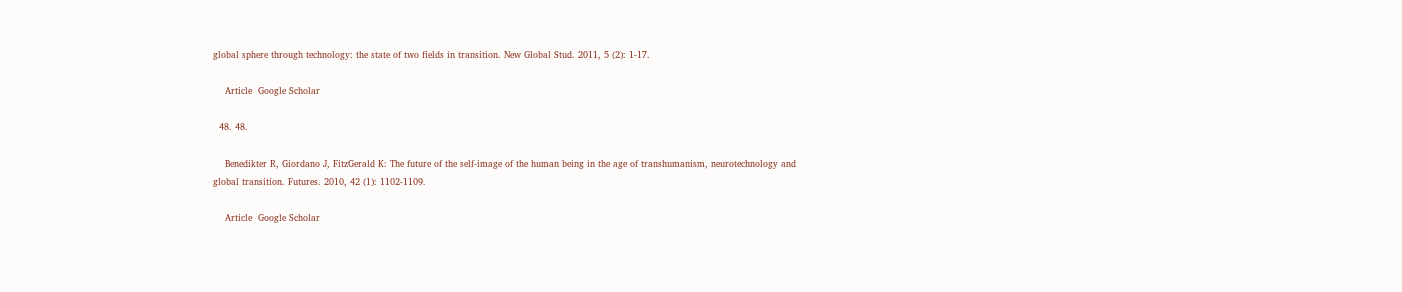global sphere through technology: the state of two fields in transition. New Global Stud. 2011, 5 (2): 1-17.

    Article  Google Scholar

  48. 48.

    Benedikter R, Giordano J, FitzGerald K: The future of the self-image of the human being in the age of transhumanism, neurotechnology and global transition. Futures. 2010, 42 (1): 1102-1109.

    Article  Google Scholar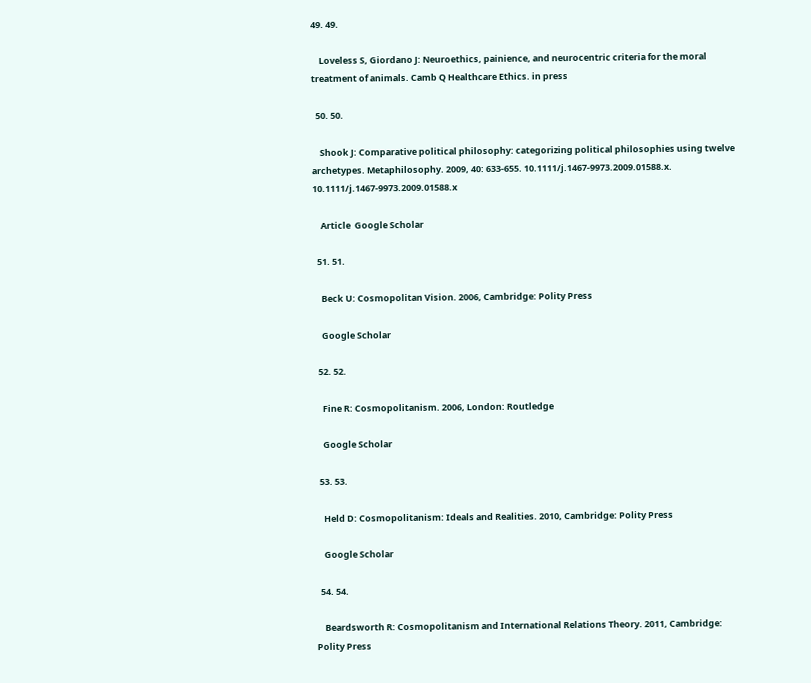49. 49.

    Loveless S, Giordano J: Neuroethics, painience, and neurocentric criteria for the moral treatment of animals. Camb Q Healthcare Ethics. in press

  50. 50.

    Shook J: Comparative political philosophy: categorizing political philosophies using twelve archetypes. Metaphilosophy. 2009, 40: 633-655. 10.1111/j.1467-9973.2009.01588.x. 10.1111/j.1467-9973.2009.01588.x

    Article  Google Scholar

  51. 51.

    Beck U: Cosmopolitan Vision. 2006, Cambridge: Polity Press

    Google Scholar

  52. 52.

    Fine R: Cosmopolitanism. 2006, London: Routledge

    Google Scholar

  53. 53.

    Held D: Cosmopolitanism: Ideals and Realities. 2010, Cambridge: Polity Press

    Google Scholar

  54. 54.

    Beardsworth R: Cosmopolitanism and International Relations Theory. 2011, Cambridge: Polity Press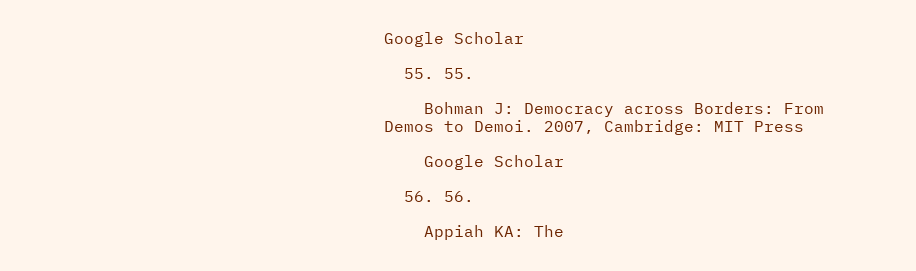Google Scholar

  55. 55.

    Bohman J: Democracy across Borders: From Demos to Demoi. 2007, Cambridge: MIT Press

    Google Scholar

  56. 56.

    Appiah KA: The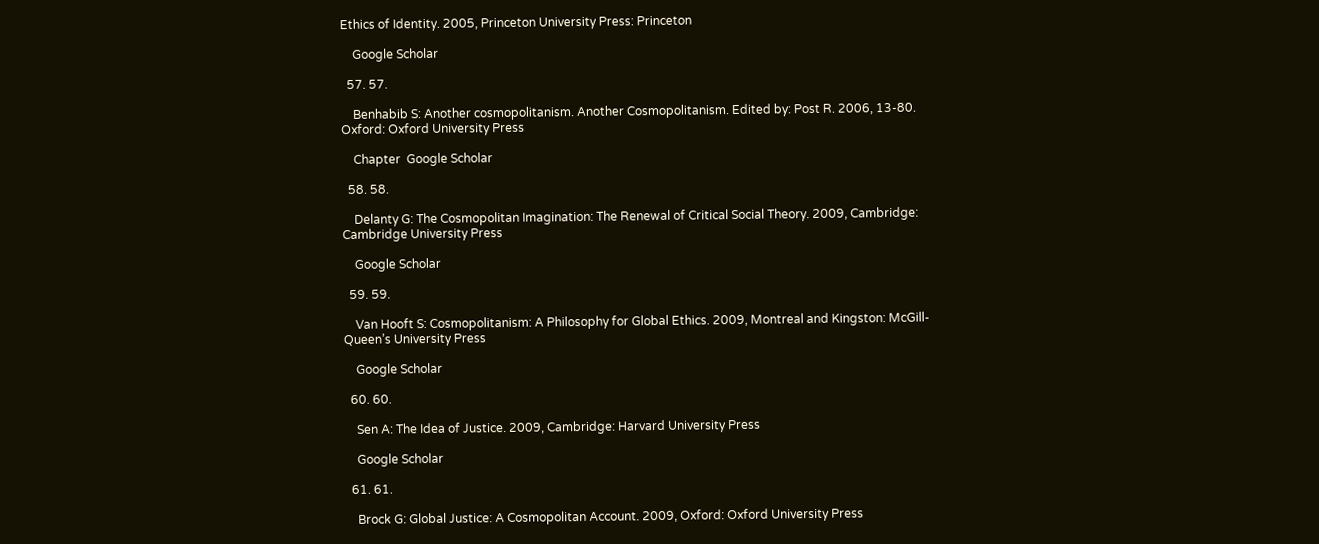Ethics of Identity. 2005, Princeton University Press: Princeton

    Google Scholar

  57. 57.

    Benhabib S: Another cosmopolitanism. Another Cosmopolitanism. Edited by: Post R. 2006, 13-80. Oxford: Oxford University Press

    Chapter  Google Scholar

  58. 58.

    Delanty G: The Cosmopolitan Imagination: The Renewal of Critical Social Theory. 2009, Cambridge: Cambridge University Press

    Google Scholar

  59. 59.

    Van Hooft S: Cosmopolitanism: A Philosophy for Global Ethics. 2009, Montreal and Kingston: McGill-Queen’s University Press

    Google Scholar

  60. 60.

    Sen A: The Idea of Justice. 2009, Cambridge: Harvard University Press

    Google Scholar

  61. 61.

    Brock G: Global Justice: A Cosmopolitan Account. 2009, Oxford: Oxford University Press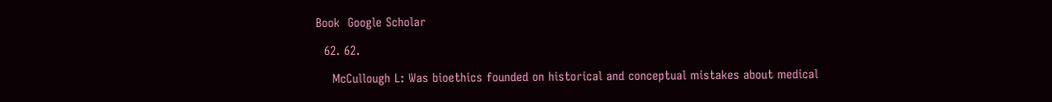Book  Google Scholar

  62. 62.

    McCullough L: Was bioethics founded on historical and conceptual mistakes about medical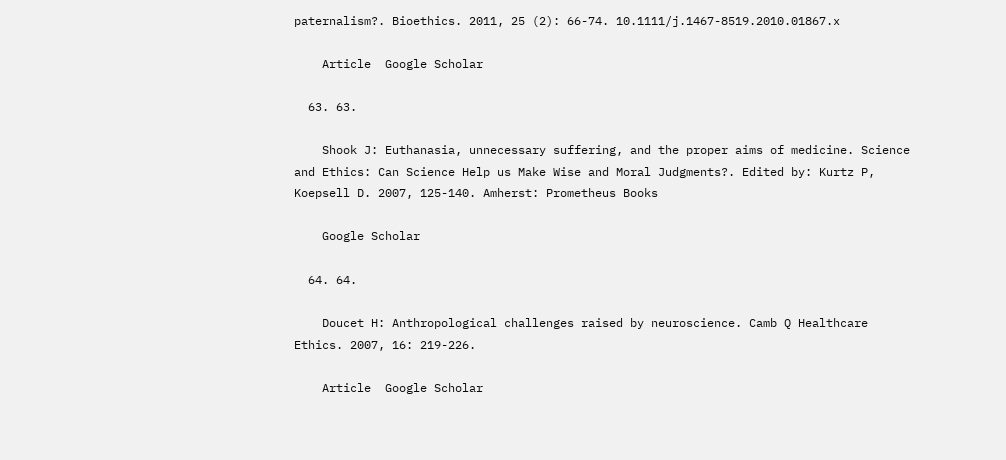paternalism?. Bioethics. 2011, 25 (2): 66-74. 10.1111/j.1467-8519.2010.01867.x

    Article  Google Scholar

  63. 63.

    Shook J: Euthanasia, unnecessary suffering, and the proper aims of medicine. Science and Ethics: Can Science Help us Make Wise and Moral Judgments?. Edited by: Kurtz P, Koepsell D. 2007, 125-140. Amherst: Prometheus Books

    Google Scholar

  64. 64.

    Doucet H: Anthropological challenges raised by neuroscience. Camb Q Healthcare Ethics. 2007, 16: 219-226.

    Article  Google Scholar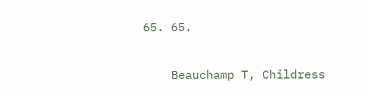65. 65.

    Beauchamp T, Childress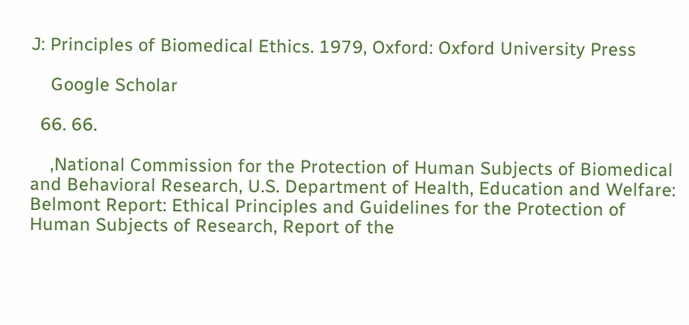J: Principles of Biomedical Ethics. 1979, Oxford: Oxford University Press

    Google Scholar

  66. 66.

    ,National Commission for the Protection of Human Subjects of Biomedical and Behavioral Research, U.S. Department of Health, Education and Welfare: Belmont Report: Ethical Principles and Guidelines for the Protection of Human Subjects of Research, Report of the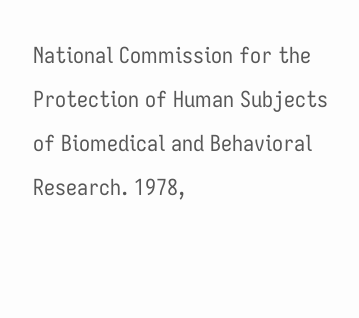National Commission for the Protection of Human Subjects of Biomedical and Behavioral Research. 1978,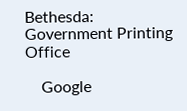Bethesda: Government Printing Office

    Google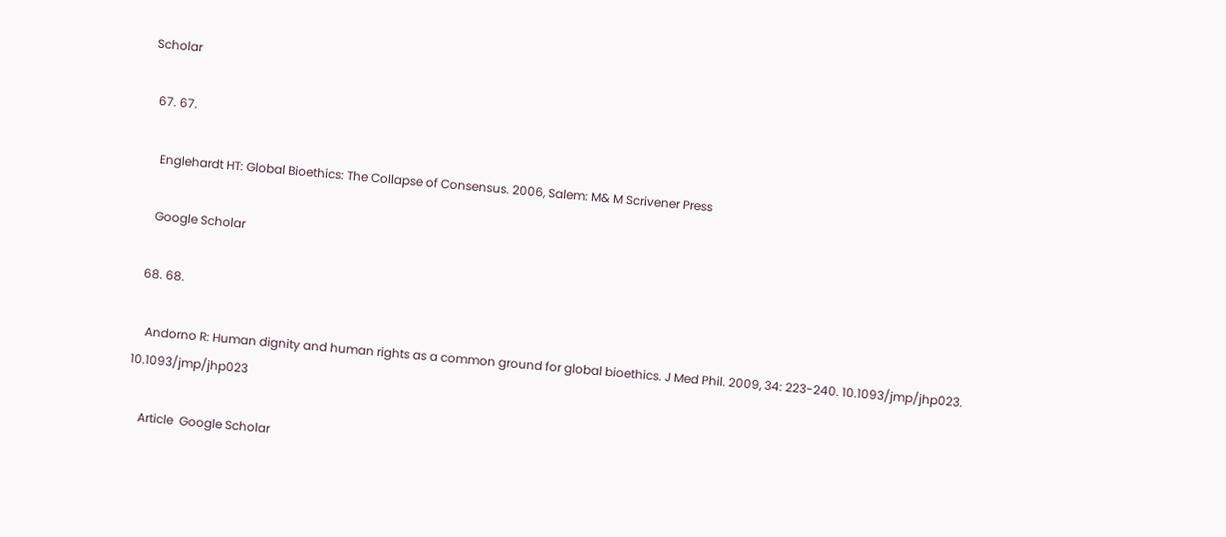Scholar

  67. 67.

    Englehardt HT: Global Bioethics: The Collapse of Consensus. 2006, Salem: M& M Scrivener Press

    Google Scholar

  68. 68.

    Andorno R: Human dignity and human rights as a common ground for global bioethics. J Med Phil. 2009, 34: 223-240. 10.1093/jmp/jhp023. 10.1093/jmp/jhp023

    Article  Google Scholar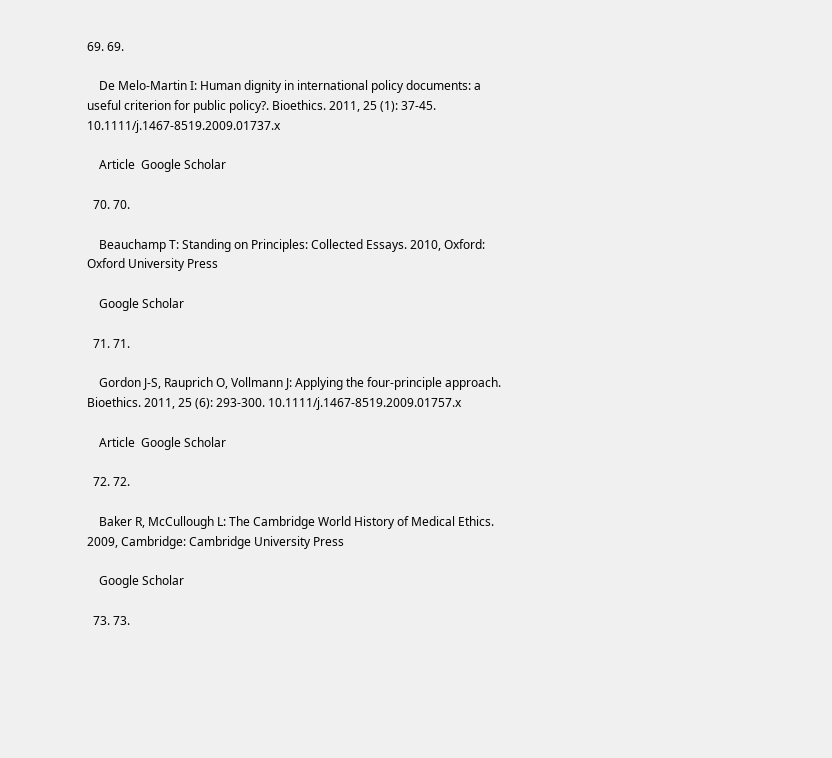69. 69.

    De Melo-Martin I: Human dignity in international policy documents: a useful criterion for public policy?. Bioethics. 2011, 25 (1): 37-45. 10.1111/j.1467-8519.2009.01737.x

    Article  Google Scholar

  70. 70.

    Beauchamp T: Standing on Principles: Collected Essays. 2010, Oxford: Oxford University Press

    Google Scholar

  71. 71.

    Gordon J-S, Rauprich O, Vollmann J: Applying the four-principle approach. Bioethics. 2011, 25 (6): 293-300. 10.1111/j.1467-8519.2009.01757.x

    Article  Google Scholar

  72. 72.

    Baker R, McCullough L: The Cambridge World History of Medical Ethics. 2009, Cambridge: Cambridge University Press

    Google Scholar

  73. 73.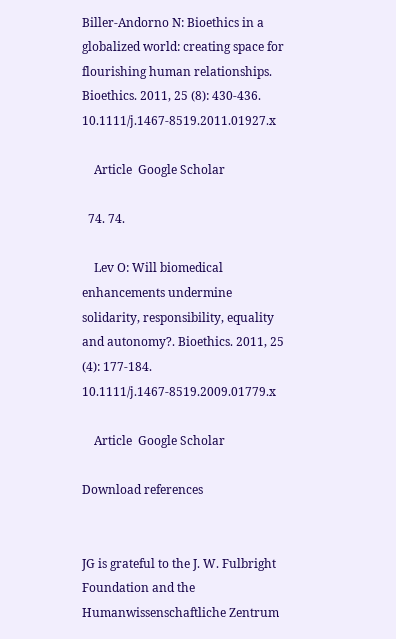Biller-Andorno N: Bioethics in a globalized world: creating space for flourishing human relationships. Bioethics. 2011, 25 (8): 430-436. 10.1111/j.1467-8519.2011.01927.x

    Article  Google Scholar

  74. 74.

    Lev O: Will biomedical enhancements undermine solidarity, responsibility, equality and autonomy?. Bioethics. 2011, 25 (4): 177-184. 10.1111/j.1467-8519.2009.01779.x

    Article  Google Scholar

Download references


JG is grateful to the J. W. Fulbright Foundation and the Humanwissenschaftliche Zentrum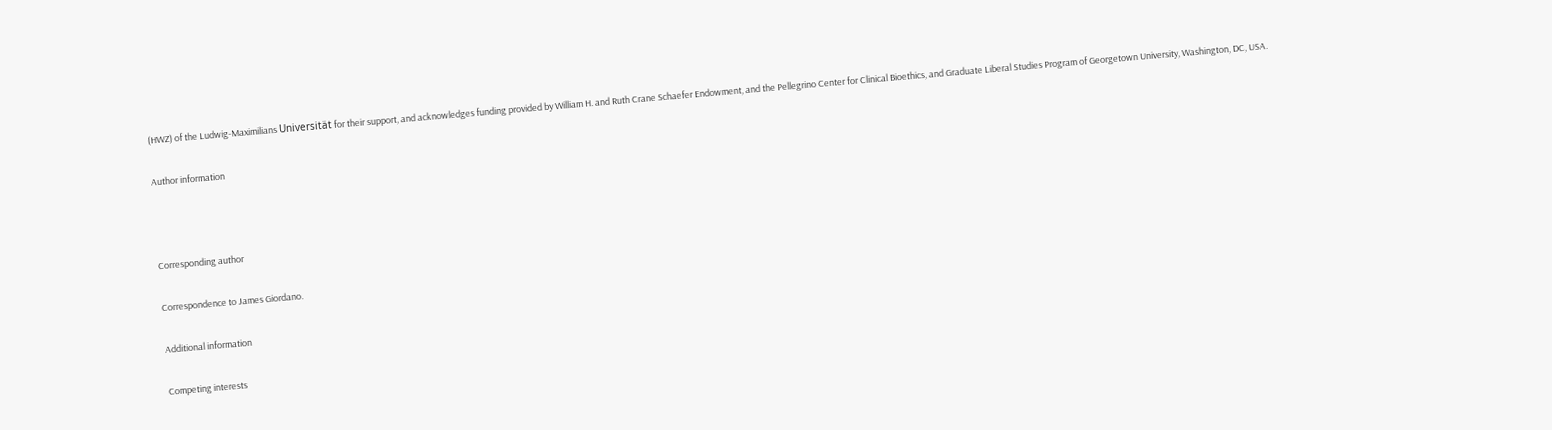(HWZ) of the Ludwig-Maximilians Universität for their support, and acknowledges funding provided by William H. and Ruth Crane Schaefer Endowment, and the Pellegrino Center for Clinical Bioethics, and Graduate Liberal Studies Program of Georgetown University, Washington, DC, USA.

Author information



Corresponding author

Correspondence to James Giordano.

Additional information

Competing interests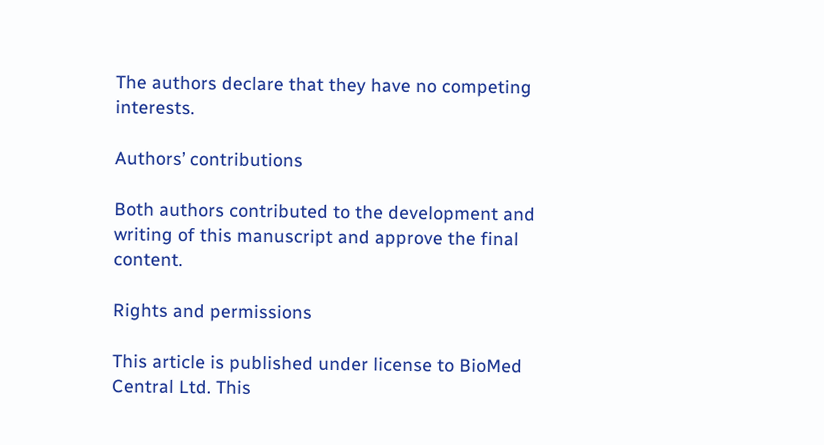The authors declare that they have no competing interests.

Authors’ contributions

Both authors contributed to the development and writing of this manuscript and approve the final content.

Rights and permissions

This article is published under license to BioMed Central Ltd. This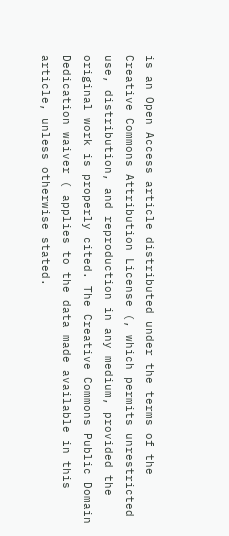is an Open Access article distributed under the terms of the Creative Commons Attribution License (, which permits unrestricted use, distribution, and reproduction in any medium, provided the original work is properly cited. The Creative Commons Public Domain Dedication waiver ( applies to the data made available in this article, unless otherwise stated.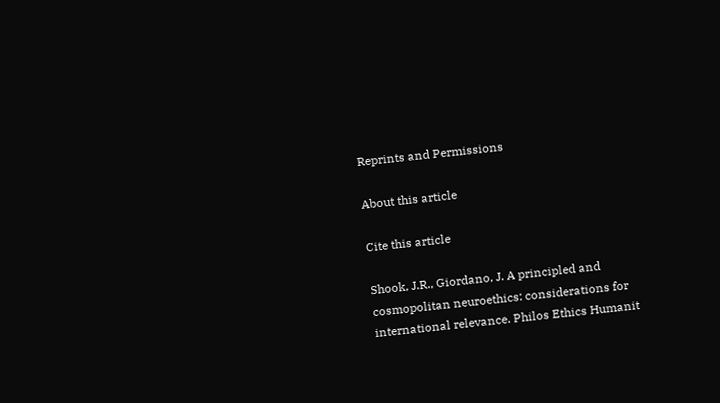Reprints and Permissions

About this article

Cite this article

Shook, J.R., Giordano, J. A principled and cosmopolitan neuroethics: considerations for international relevance. Philos Ethics Humanit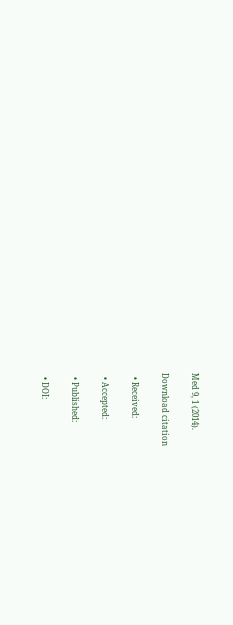Med 9, 1 (2014).

Download citation

  • Received:

  • Accepted:

  • Published:

  • DOI: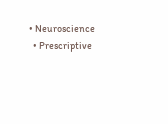• Neuroscience
  • Prescriptive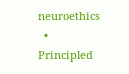neuroethics
  • Principled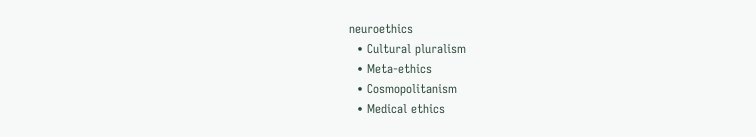neuroethics
  • Cultural pluralism
  • Meta-ethics
  • Cosmopolitanism
  • Medical ethics